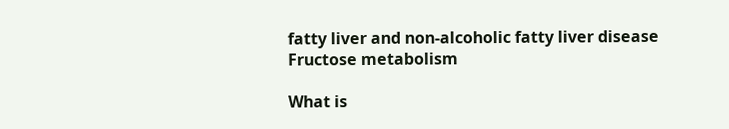fatty liver and non-alcoholic fatty liver disease
Fructose metabolism

What is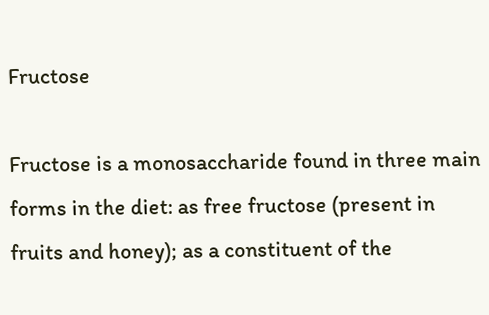Fructose

Fructose is a monosaccharide found in three main forms in the diet: as free fructose (present in fruits and honey); as a constituent of the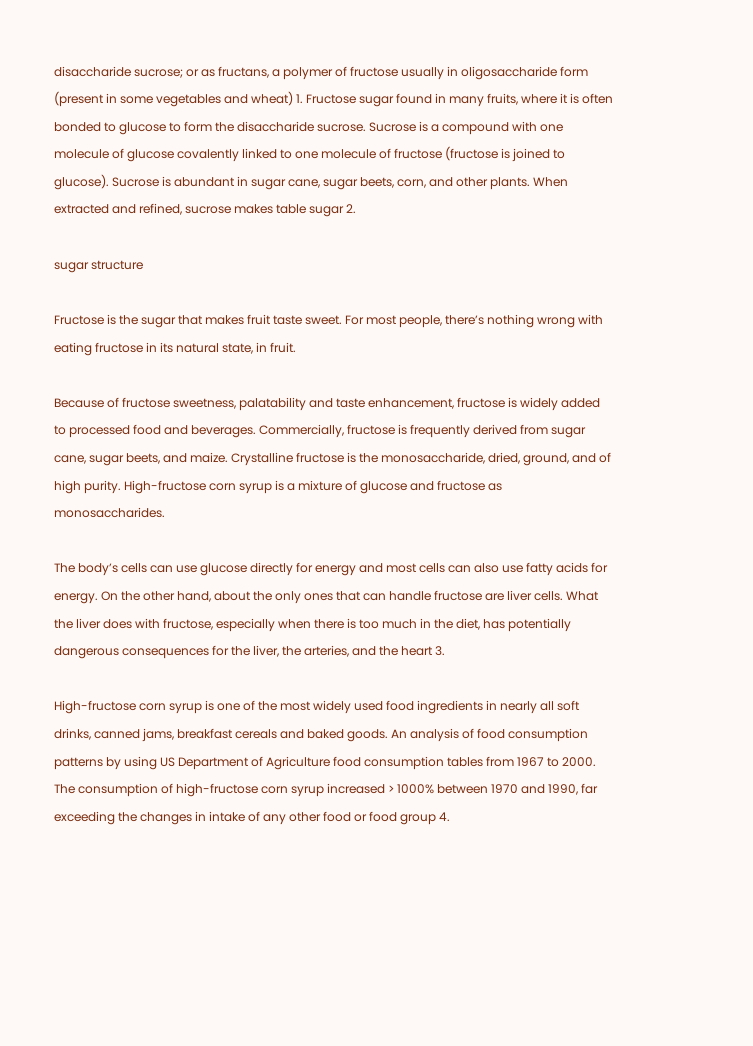disaccharide sucrose; or as fructans, a polymer of fructose usually in oligosaccharide form (present in some vegetables and wheat) 1. Fructose sugar found in many fruits, where it is often bonded to glucose to form the disaccharide sucrose. Sucrose is a compound with one molecule of glucose covalently linked to one molecule of fructose (fructose is joined to glucose). Sucrose is abundant in sugar cane, sugar beets, corn, and other plants. When extracted and refined, sucrose makes table sugar 2.

sugar structure

Fructose is the sugar that makes fruit taste sweet. For most people, there’s nothing wrong with eating fructose in its natural state, in fruit.

Because of fructose sweetness, palatability and taste enhancement, fructose is widely added to processed food and beverages. Commercially, fructose is frequently derived from sugar cane, sugar beets, and maize. Crystalline fructose is the monosaccharide, dried, ground, and of high purity. High-fructose corn syrup is a mixture of glucose and fructose as monosaccharides.

The body’s cells can use glucose directly for energy and most cells can also use fatty acids for energy. On the other hand, about the only ones that can handle fructose are liver cells. What the liver does with fructose, especially when there is too much in the diet, has potentially dangerous consequences for the liver, the arteries, and the heart 3.

High-fructose corn syrup is one of the most widely used food ingredients in nearly all soft drinks, canned jams, breakfast cereals and baked goods. An analysis of food consumption patterns by using US Department of Agriculture food consumption tables from 1967 to 2000. The consumption of high-fructose corn syrup increased > 1000% between 1970 and 1990, far exceeding the changes in intake of any other food or food group 4.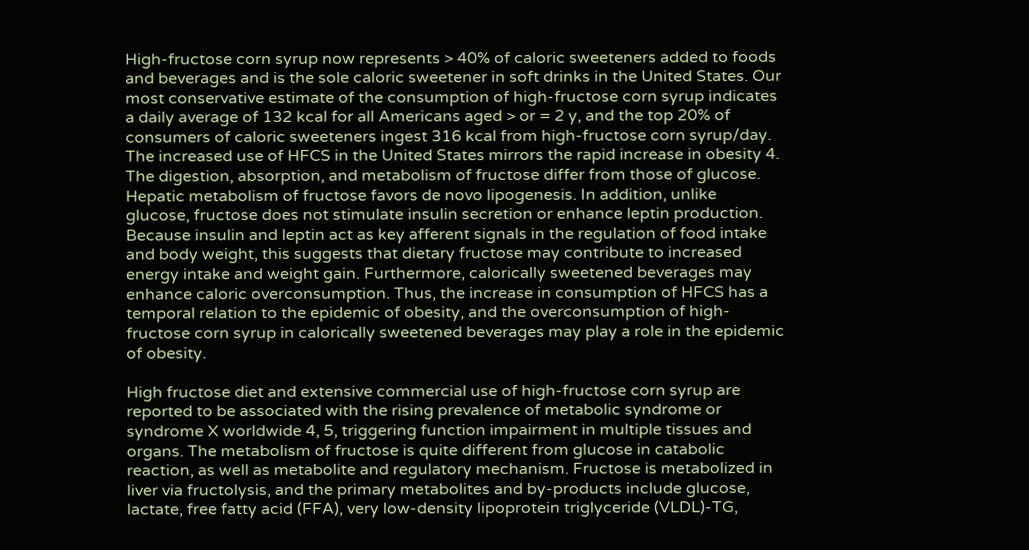High-fructose corn syrup now represents > 40% of caloric sweeteners added to foods and beverages and is the sole caloric sweetener in soft drinks in the United States. Our most conservative estimate of the consumption of high-fructose corn syrup indicates a daily average of 132 kcal for all Americans aged > or = 2 y, and the top 20% of consumers of caloric sweeteners ingest 316 kcal from high-fructose corn syrup/day. The increased use of HFCS in the United States mirrors the rapid increase in obesity 4. The digestion, absorption, and metabolism of fructose differ from those of glucose. Hepatic metabolism of fructose favors de novo lipogenesis. In addition, unlike glucose, fructose does not stimulate insulin secretion or enhance leptin production. Because insulin and leptin act as key afferent signals in the regulation of food intake and body weight, this suggests that dietary fructose may contribute to increased energy intake and weight gain. Furthermore, calorically sweetened beverages may enhance caloric overconsumption. Thus, the increase in consumption of HFCS has a temporal relation to the epidemic of obesity, and the overconsumption of high-fructose corn syrup in calorically sweetened beverages may play a role in the epidemic of obesity.

High fructose diet and extensive commercial use of high-fructose corn syrup are reported to be associated with the rising prevalence of metabolic syndrome or syndrome X worldwide 4, 5, triggering function impairment in multiple tissues and organs. The metabolism of fructose is quite different from glucose in catabolic reaction, as well as metabolite and regulatory mechanism. Fructose is metabolized in liver via fructolysis, and the primary metabolites and by-products include glucose, lactate, free fatty acid (FFA), very low-density lipoprotein triglyceride (VLDL)-TG,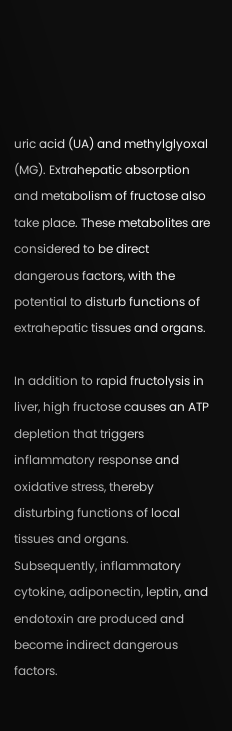uric acid (UA) and methylglyoxal (MG). Extrahepatic absorption and metabolism of fructose also take place. These metabolites are considered to be direct dangerous factors, with the potential to disturb functions of extrahepatic tissues and organs.

In addition to rapid fructolysis in liver, high fructose causes an ATP depletion that triggers inflammatory response and oxidative stress, thereby disturbing functions of local tissues and organs. Subsequently, inflammatory cytokine, adiponectin, leptin, and endotoxin are produced and become indirect dangerous factors.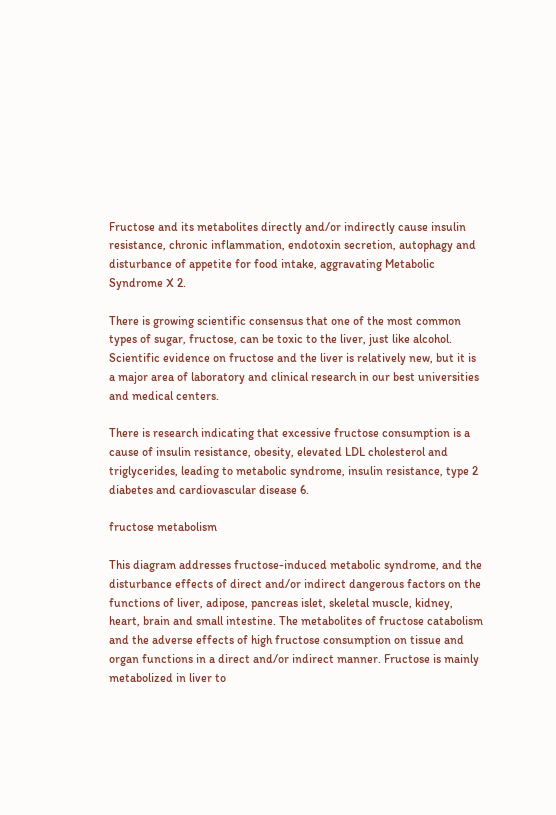Fructose and its metabolites directly and/or indirectly cause insulin resistance, chronic inflammation, endotoxin secretion, autophagy and disturbance of appetite for food intake, aggravating Metabolic Syndrome X 2.

There is growing scientific consensus that one of the most common types of sugar, fructose, can be toxic to the liver, just like alcohol. Scientific evidence on fructose and the liver is relatively new, but it is a major area of laboratory and clinical research in our best universities and medical centers.

There is research indicating that excessive fructose consumption is a cause of insulin resistance, obesity, elevated LDL cholesterol and triglycerides, leading to metabolic syndrome, insulin resistance, type 2 diabetes and cardiovascular disease 6.

fructose metabolism

This diagram addresses fructose-induced metabolic syndrome, and the disturbance effects of direct and/or indirect dangerous factors on the functions of liver, adipose, pancreas islet, skeletal muscle, kidney, heart, brain and small intestine. The metabolites of fructose catabolism and the adverse effects of high fructose consumption on tissue and organ functions in a direct and/or indirect manner. Fructose is mainly metabolized in liver to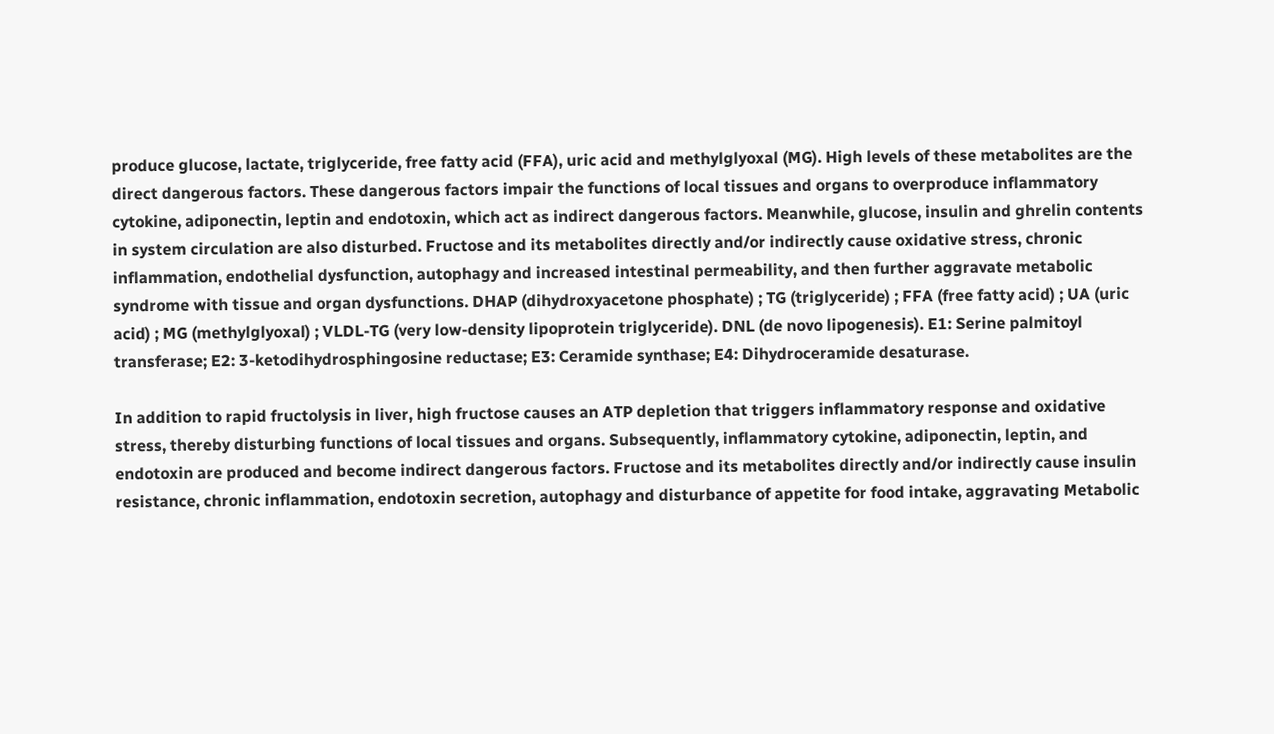produce glucose, lactate, triglyceride, free fatty acid (FFA), uric acid and methylglyoxal (MG). High levels of these metabolites are the direct dangerous factors. These dangerous factors impair the functions of local tissues and organs to overproduce inflammatory cytokine, adiponectin, leptin and endotoxin, which act as indirect dangerous factors. Meanwhile, glucose, insulin and ghrelin contents in system circulation are also disturbed. Fructose and its metabolites directly and/or indirectly cause oxidative stress, chronic inflammation, endothelial dysfunction, autophagy and increased intestinal permeability, and then further aggravate metabolic syndrome with tissue and organ dysfunctions. DHAP (dihydroxyacetone phosphate) ; TG (triglyceride) ; FFA (free fatty acid) ; UA (uric acid) ; MG (methylglyoxal) ; VLDL-TG (very low-density lipoprotein triglyceride). DNL (de novo lipogenesis). E1: Serine palmitoyl transferase; E2: 3-ketodihydrosphingosine reductase; E3: Ceramide synthase; E4: Dihydroceramide desaturase.

In addition to rapid fructolysis in liver, high fructose causes an ATP depletion that triggers inflammatory response and oxidative stress, thereby disturbing functions of local tissues and organs. Subsequently, inflammatory cytokine, adiponectin, leptin, and endotoxin are produced and become indirect dangerous factors. Fructose and its metabolites directly and/or indirectly cause insulin resistance, chronic inflammation, endotoxin secretion, autophagy and disturbance of appetite for food intake, aggravating Metabolic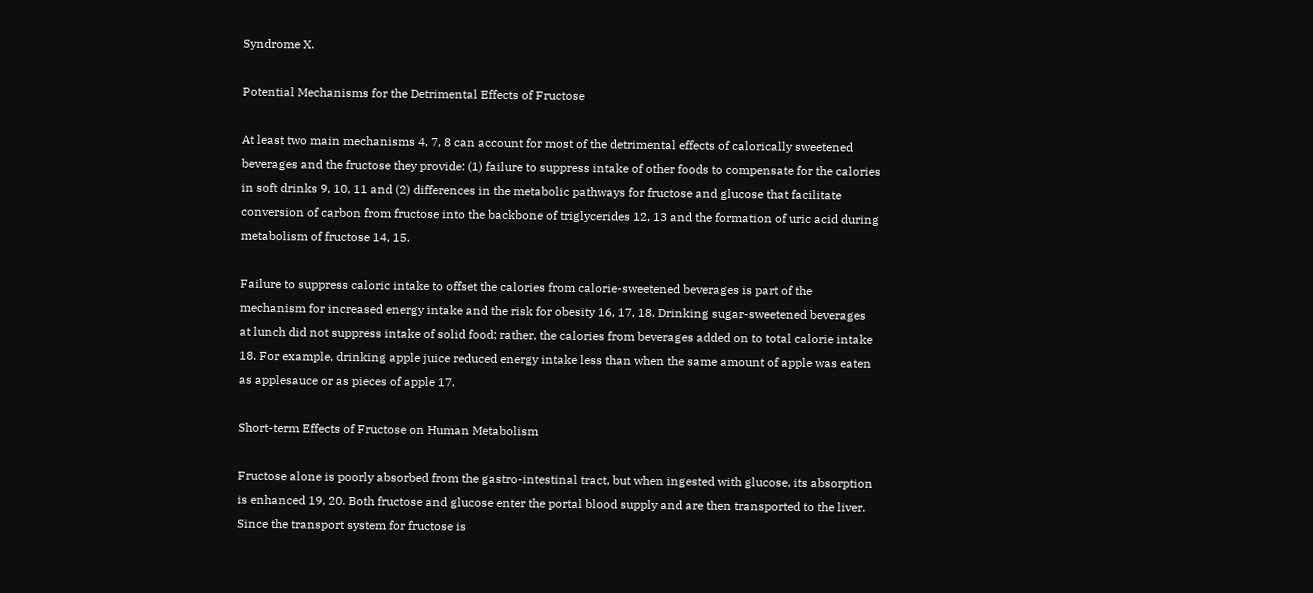Syndrome X.

Potential Mechanisms for the Detrimental Effects of Fructose

At least two main mechanisms 4, 7, 8 can account for most of the detrimental effects of calorically sweetened beverages and the fructose they provide: (1) failure to suppress intake of other foods to compensate for the calories in soft drinks 9, 10, 11 and (2) differences in the metabolic pathways for fructose and glucose that facilitate conversion of carbon from fructose into the backbone of triglycerides 12, 13 and the formation of uric acid during metabolism of fructose 14, 15.

Failure to suppress caloric intake to offset the calories from calorie-sweetened beverages is part of the mechanism for increased energy intake and the risk for obesity 16, 17, 18. Drinking sugar-sweetened beverages at lunch did not suppress intake of solid food; rather, the calories from beverages added on to total calorie intake 18. For example, drinking apple juice reduced energy intake less than when the same amount of apple was eaten as applesauce or as pieces of apple 17.

Short-term Effects of Fructose on Human Metabolism

Fructose alone is poorly absorbed from the gastro-intestinal tract, but when ingested with glucose, its absorption is enhanced 19, 20. Both fructose and glucose enter the portal blood supply and are then transported to the liver. Since the transport system for fructose is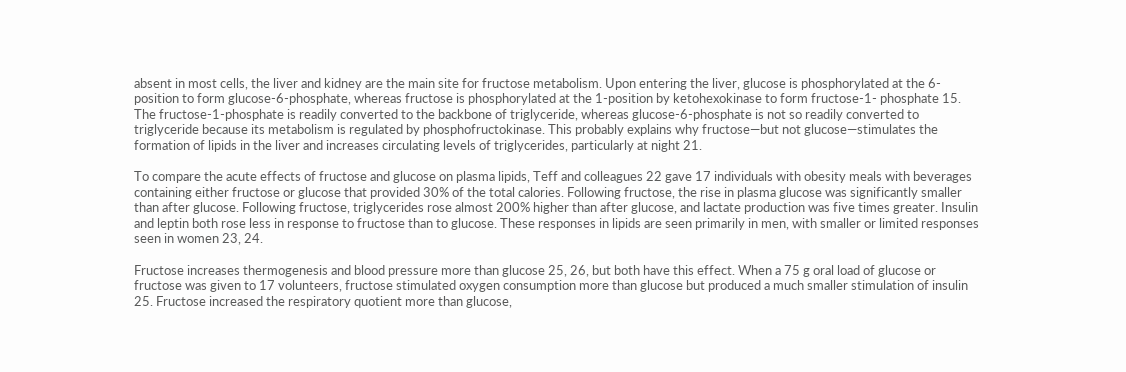absent in most cells, the liver and kidney are the main site for fructose metabolism. Upon entering the liver, glucose is phosphorylated at the 6-position to form glucose-6-phosphate, whereas fructose is phosphorylated at the 1-position by ketohexokinase to form fructose-1- phosphate 15. The fructose-1-phosphate is readily converted to the backbone of triglyceride, whereas glucose-6-phosphate is not so readily converted to triglyceride because its metabolism is regulated by phosphofructokinase. This probably explains why fructose—but not glucose—stimulates the formation of lipids in the liver and increases circulating levels of triglycerides, particularly at night 21.

To compare the acute effects of fructose and glucose on plasma lipids, Teff and colleagues 22 gave 17 individuals with obesity meals with beverages containing either fructose or glucose that provided 30% of the total calories. Following fructose, the rise in plasma glucose was significantly smaller than after glucose. Following fructose, triglycerides rose almost 200% higher than after glucose, and lactate production was five times greater. Insulin and leptin both rose less in response to fructose than to glucose. These responses in lipids are seen primarily in men, with smaller or limited responses seen in women 23, 24.

Fructose increases thermogenesis and blood pressure more than glucose 25, 26, but both have this effect. When a 75 g oral load of glucose or fructose was given to 17 volunteers, fructose stimulated oxygen consumption more than glucose but produced a much smaller stimulation of insulin 25. Fructose increased the respiratory quotient more than glucose,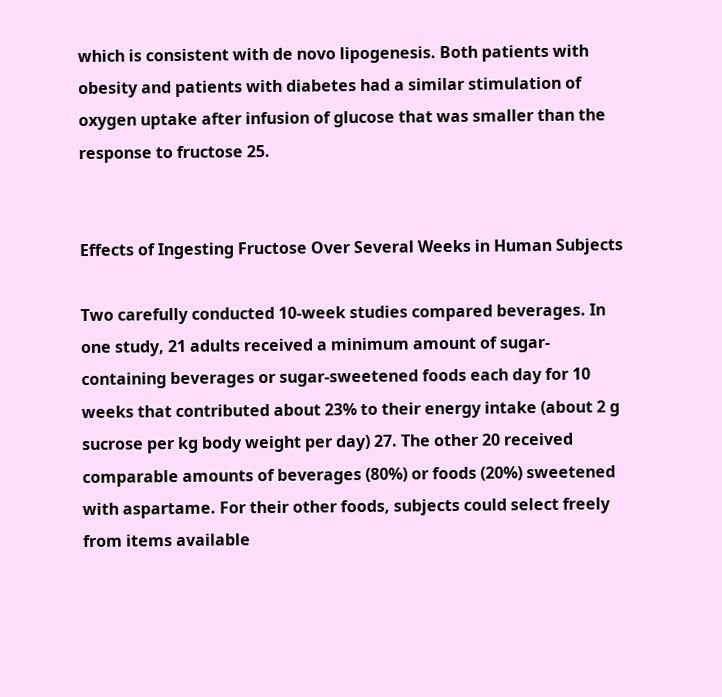which is consistent with de novo lipogenesis. Both patients with obesity and patients with diabetes had a similar stimulation of oxygen uptake after infusion of glucose that was smaller than the response to fructose 25.


Effects of Ingesting Fructose Over Several Weeks in Human Subjects

Two carefully conducted 10-week studies compared beverages. In one study, 21 adults received a minimum amount of sugar-containing beverages or sugar-sweetened foods each day for 10 weeks that contributed about 23% to their energy intake (about 2 g sucrose per kg body weight per day) 27. The other 20 received comparable amounts of beverages (80%) or foods (20%) sweetened with aspartame. For their other foods, subjects could select freely from items available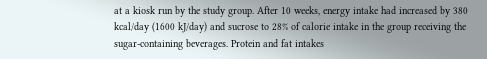at a kiosk run by the study group. After 10 weeks, energy intake had increased by 380 kcal/day (1600 kJ/day) and sucrose to 28% of calorie intake in the group receiving the sugar-containing beverages. Protein and fat intakes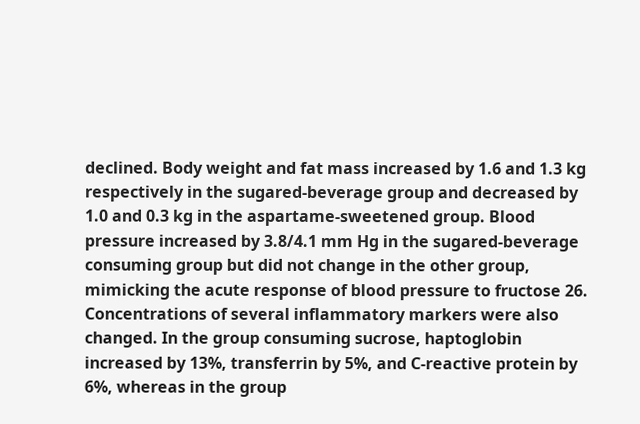declined. Body weight and fat mass increased by 1.6 and 1.3 kg respectively in the sugared-beverage group and decreased by 1.0 and 0.3 kg in the aspartame-sweetened group. Blood pressure increased by 3.8/4.1 mm Hg in the sugared-beverage consuming group but did not change in the other group, mimicking the acute response of blood pressure to fructose 26. Concentrations of several inflammatory markers were also changed. In the group consuming sucrose, haptoglobin increased by 13%, transferrin by 5%, and C-reactive protein by 6%, whereas in the group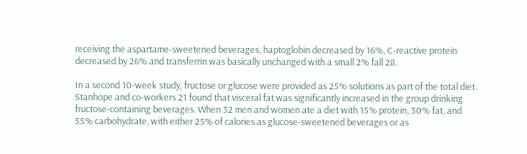receiving the aspartame-sweetened beverages, haptoglobin decreased by 16%, C-reactive protein decreased by 26% and transferrin was basically unchanged with a small 2% fall 28.

In a second 10-week study, fructose or glucose were provided as 25% solutions as part of the total diet. Stanhope and co-workers 21 found that visceral fat was significantly increased in the group drinking fructose-containing beverages. When 32 men and women ate a diet with 15% protein, 30% fat, and 55% carbohydrate, with either 25% of calories as glucose-sweetened beverages or as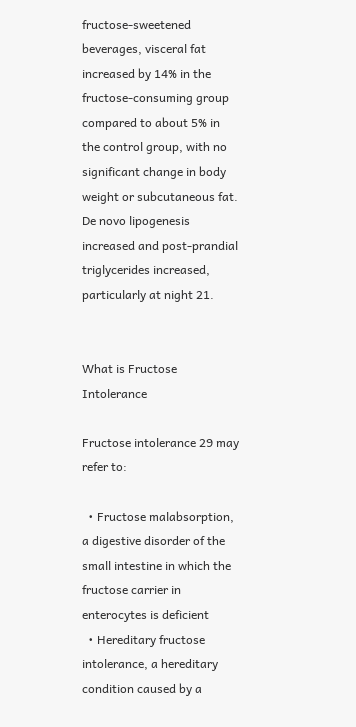fructose-sweetened beverages, visceral fat increased by 14% in the fructose-consuming group compared to about 5% in the control group, with no significant change in body weight or subcutaneous fat. De novo lipogenesis increased and post-prandial triglycerides increased, particularly at night 21.


What is Fructose Intolerance

Fructose intolerance 29 may refer to:

  • Fructose malabsorption, a digestive disorder of the small intestine in which the fructose carrier in enterocytes is deficient
  • Hereditary fructose intolerance, a hereditary condition caused by a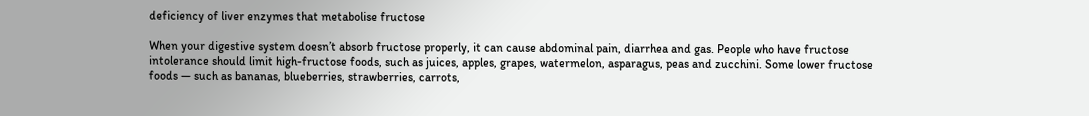deficiency of liver enzymes that metabolise fructose

When your digestive system doesn’t absorb fructose properly, it can cause abdominal pain, diarrhea and gas. People who have fructose intolerance should limit high-fructose foods, such as juices, apples, grapes, watermelon, asparagus, peas and zucchini. Some lower fructose foods — such as bananas, blueberries, strawberries, carrots,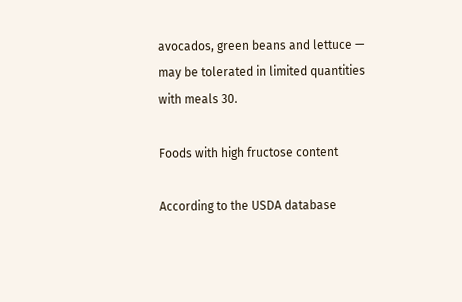avocados, green beans and lettuce — may be tolerated in limited quantities with meals 30.

Foods with high fructose content

According to the USDA database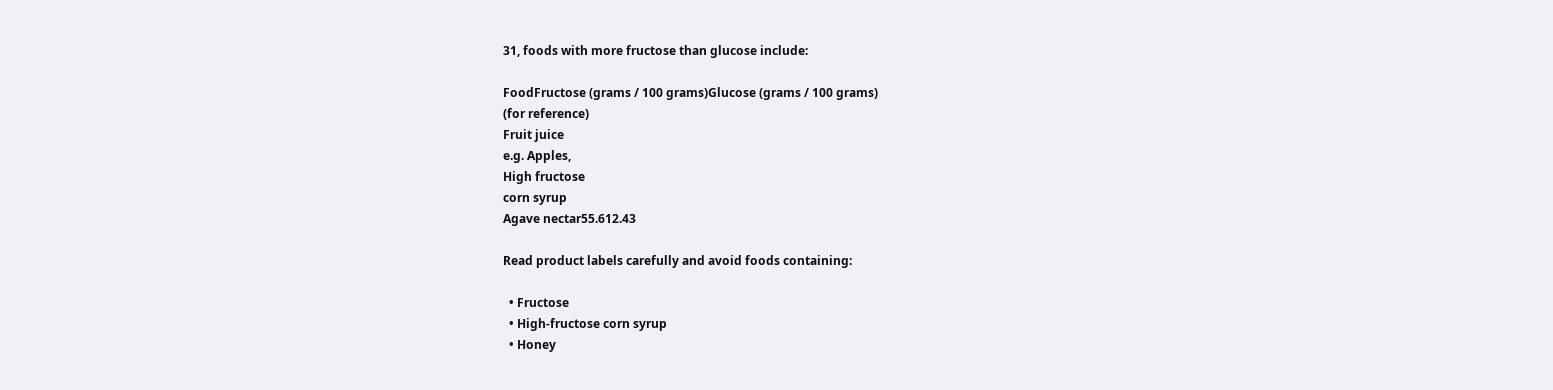31, foods with more fructose than glucose include:

FoodFructose (grams / 100 grams)Glucose (grams / 100 grams)
(for reference)
Fruit juice
e.g. Apples,
High fructose
corn syrup
Agave nectar55.612.43

Read product labels carefully and avoid foods containing:

  • Fructose
  • High-fructose corn syrup
  • Honey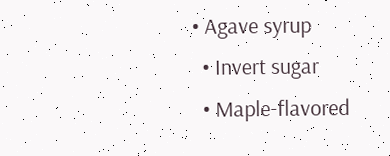• Agave syrup
  • Invert sugar
  • Maple-flavored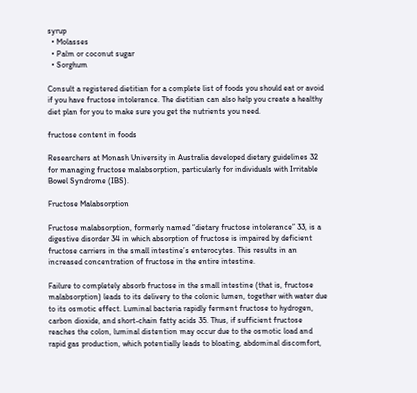syrup
  • Molasses
  • Palm or coconut sugar
  • Sorghum

Consult a registered dietitian for a complete list of foods you should eat or avoid if you have fructose intolerance. The dietitian can also help you create a healthy diet plan for you to make sure you get the nutrients you need.

fructose content in foods

Researchers at Monash University in Australia developed dietary guidelines 32 for managing fructose malabsorption, particularly for individuals with Irritable Bowel Syndrome (IBS).

Fructose Malabsorption

Fructose malabsorption, formerly named “dietary fructose intolerance” 33, is a digestive disorder 34 in which absorption of fructose is impaired by deficient fructose carriers in the small intestine’s enterocytes. This results in an increased concentration of fructose in the entire intestine.

Failure to completely absorb fructose in the small intestine (that is, fructose malabsorption) leads to its delivery to the colonic lumen, together with water due
to its osmotic effect. Luminal bacteria rapidly ferment fructose to hydrogen, carbon dioxide, and short-chain fatty acids 35. Thus, if sufficient fructose reaches the colon, luminal distention may occur due to the osmotic load and rapid gas production, which potentially leads to bloating, abdominal discomfort,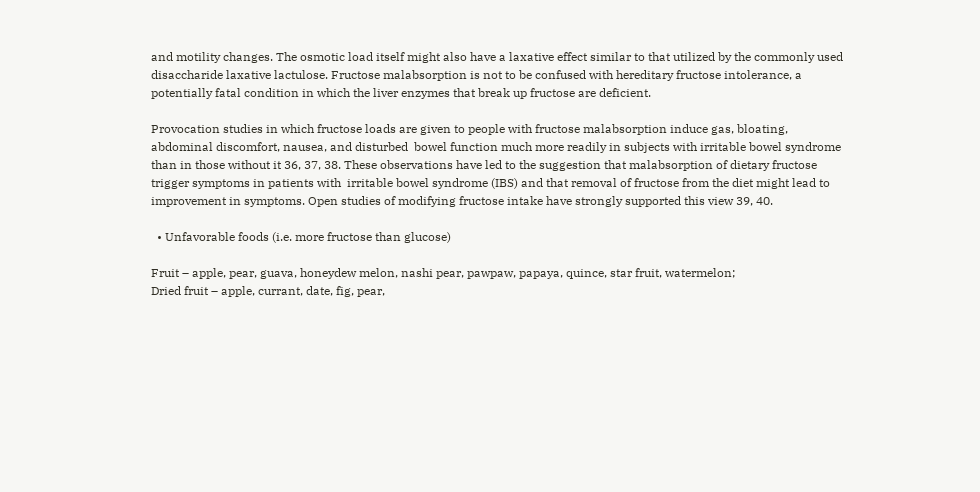and motility changes. The osmotic load itself might also have a laxative effect similar to that utilized by the commonly used disaccharide laxative lactulose. Fructose malabsorption is not to be confused with hereditary fructose intolerance, a potentially fatal condition in which the liver enzymes that break up fructose are deficient.

Provocation studies in which fructose loads are given to people with fructose malabsorption induce gas, bloating, abdominal discomfort, nausea, and disturbed  bowel function much more readily in subjects with irritable bowel syndrome than in those without it 36, 37, 38. These observations have led to the suggestion that malabsorption of dietary fructose trigger symptoms in patients with  irritable bowel syndrome (IBS) and that removal of fructose from the diet might lead to improvement in symptoms. Open studies of modifying fructose intake have strongly supported this view 39, 40.

  • Unfavorable foods (i.e. more fructose than glucose)

Fruit – apple, pear, guava, honeydew melon, nashi pear, pawpaw, papaya, quince, star fruit, watermelon;
Dried fruit – apple, currant, date, fig, pear,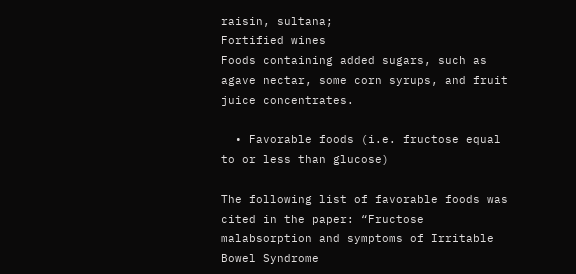raisin, sultana;
Fortified wines
Foods containing added sugars, such as agave nectar, some corn syrups, and fruit juice concentrates.

  • Favorable foods (i.e. fructose equal to or less than glucose)

The following list of favorable foods was cited in the paper: “Fructose malabsorption and symptoms of Irritable Bowel Syndrome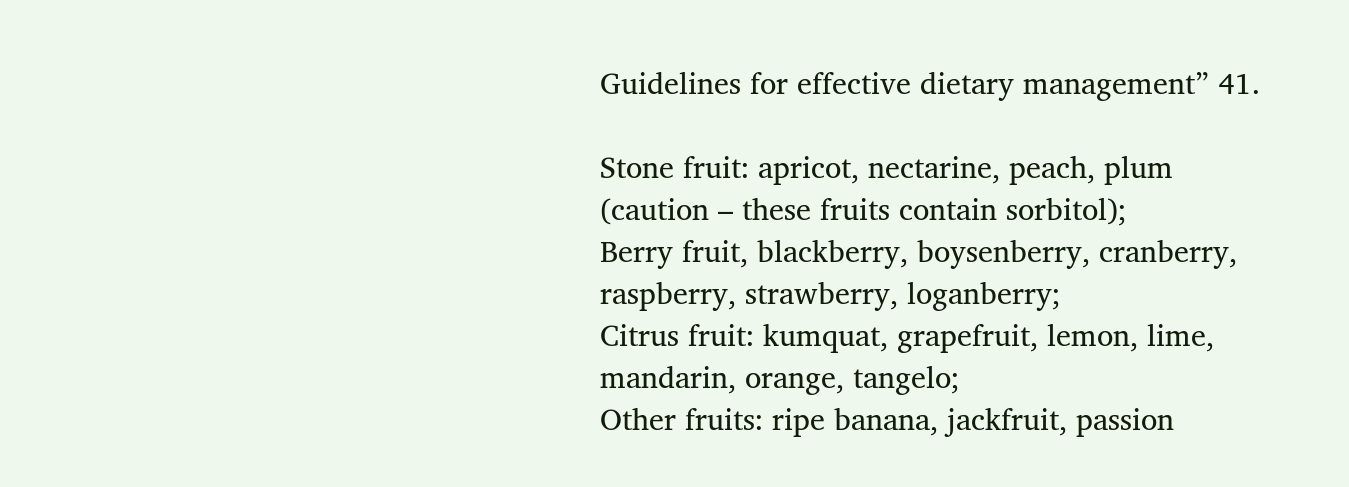Guidelines for effective dietary management” 41.

Stone fruit: apricot, nectarine, peach, plum (caution – these fruits contain sorbitol);
Berry fruit, blackberry, boysenberry, cranberry, raspberry, strawberry, loganberry;
Citrus fruit: kumquat, grapefruit, lemon, lime, mandarin, orange, tangelo;
Other fruits: ripe banana, jackfruit, passion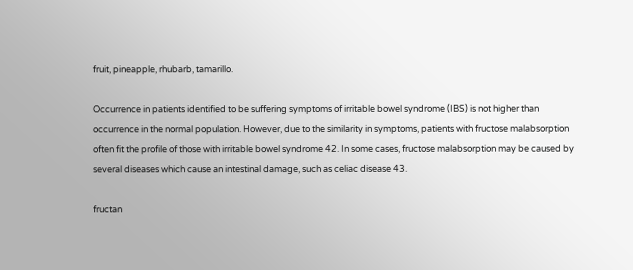fruit, pineapple, rhubarb, tamarillo.

Occurrence in patients identified to be suffering symptoms of irritable bowel syndrome (IBS) is not higher than occurrence in the normal population. However, due to the similarity in symptoms, patients with fructose malabsorption often fit the profile of those with irritable bowel syndrome 42. In some cases, fructose malabsorption may be caused by several diseases which cause an intestinal damage, such as celiac disease 43.

fructan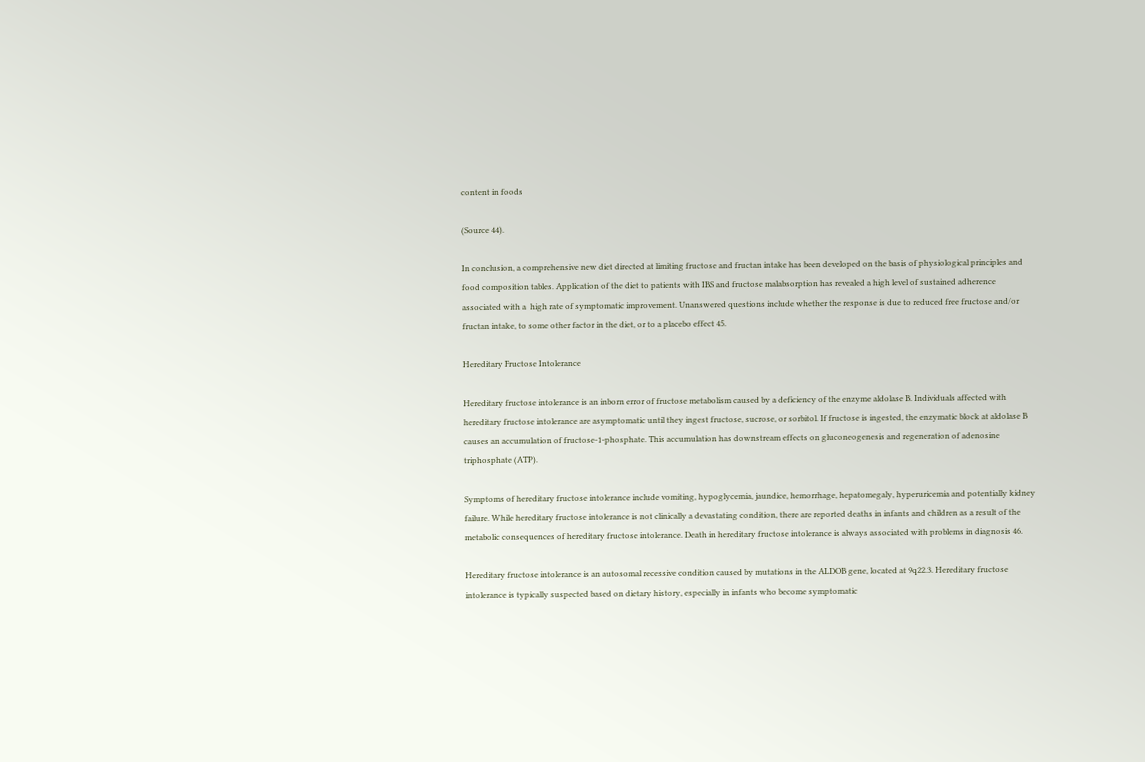content in foods

(Source 44).

In conclusion, a comprehensive new diet directed at limiting fructose and fructan intake has been developed on the basis of physiological principles and food composition tables. Application of the diet to patients with IBS and fructose malabsorption has revealed a high level of sustained adherence associated with a  high rate of symptomatic improvement. Unanswered questions include whether the response is due to reduced free fructose and/or fructan intake, to some other factor in the diet, or to a placebo effect 45.

Hereditary Fructose Intolerance

Hereditary fructose intolerance is an inborn error of fructose metabolism caused by a deficiency of the enzyme aldolase B. Individuals affected with hereditary fructose intolerance are asymptomatic until they ingest fructose, sucrose, or sorbitol. If fructose is ingested, the enzymatic block at aldolase B causes an accumulation of fructose-1-phosphate. This accumulation has downstream effects on gluconeogenesis and regeneration of adenosine triphosphate (ATP).

Symptoms of hereditary fructose intolerance include vomiting, hypoglycemia, jaundice, hemorrhage, hepatomegaly, hyperuricemia and potentially kidney failure. While hereditary fructose intolerance is not clinically a devastating condition, there are reported deaths in infants and children as a result of the metabolic consequences of hereditary fructose intolerance. Death in hereditary fructose intolerance is always associated with problems in diagnosis 46.

Hereditary fructose intolerance is an autosomal recessive condition caused by mutations in the ALDOB gene, located at 9q22.3. Hereditary fructose intolerance is typically suspected based on dietary history, especially in infants who become symptomatic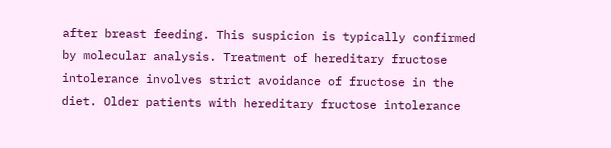after breast feeding. This suspicion is typically confirmed by molecular analysis. Treatment of hereditary fructose intolerance involves strict avoidance of fructose in the diet. Older patients with hereditary fructose intolerance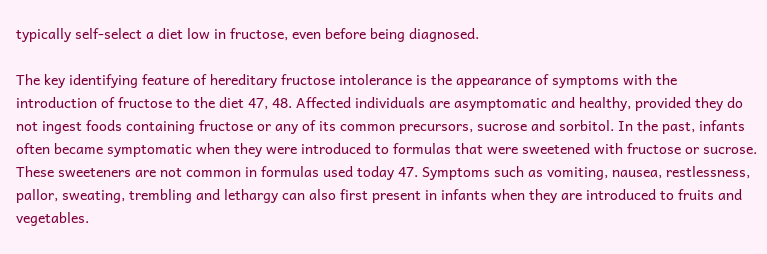typically self-select a diet low in fructose, even before being diagnosed.

The key identifying feature of hereditary fructose intolerance is the appearance of symptoms with the introduction of fructose to the diet 47, 48. Affected individuals are asymptomatic and healthy, provided they do not ingest foods containing fructose or any of its common precursors, sucrose and sorbitol. In the past, infants often became symptomatic when they were introduced to formulas that were sweetened with fructose or sucrose. These sweeteners are not common in formulas used today 47. Symptoms such as vomiting, nausea, restlessness, pallor, sweating, trembling and lethargy can also first present in infants when they are introduced to fruits and vegetables.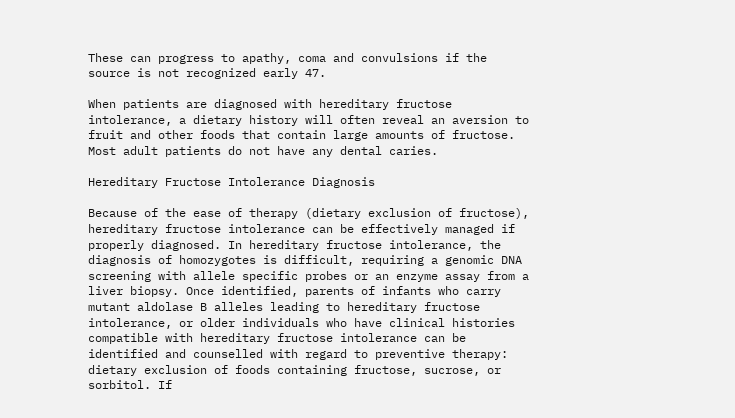These can progress to apathy, coma and convulsions if the source is not recognized early 47.

When patients are diagnosed with hereditary fructose intolerance, a dietary history will often reveal an aversion to fruit and other foods that contain large amounts of fructose. Most adult patients do not have any dental caries.

Hereditary Fructose Intolerance Diagnosis

Because of the ease of therapy (dietary exclusion of fructose), hereditary fructose intolerance can be effectively managed if properly diagnosed. In hereditary fructose intolerance, the diagnosis of homozygotes is difficult, requiring a genomic DNA screening with allele specific probes or an enzyme assay from a liver biopsy. Once identified, parents of infants who carry mutant aldolase B alleles leading to hereditary fructose intolerance, or older individuals who have clinical histories compatible with hereditary fructose intolerance can be identified and counselled with regard to preventive therapy: dietary exclusion of foods containing fructose, sucrose, or sorbitol. If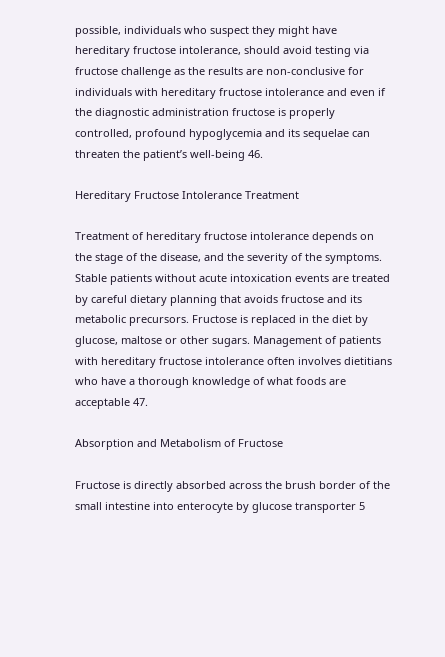possible, individuals who suspect they might have hereditary fructose intolerance, should avoid testing via fructose challenge as the results are non-conclusive for individuals with hereditary fructose intolerance and even if the diagnostic administration fructose is properly controlled, profound hypoglycemia and its sequelae can threaten the patient’s well-being 46.

Hereditary Fructose Intolerance Treatment

Treatment of hereditary fructose intolerance depends on the stage of the disease, and the severity of the symptoms. Stable patients without acute intoxication events are treated by careful dietary planning that avoids fructose and its metabolic precursors. Fructose is replaced in the diet by glucose, maltose or other sugars. Management of patients with hereditary fructose intolerance often involves dietitians who have a thorough knowledge of what foods are acceptable 47.

Absorption and Metabolism of Fructose

Fructose is directly absorbed across the brush border of the small intestine into enterocyte by glucose transporter 5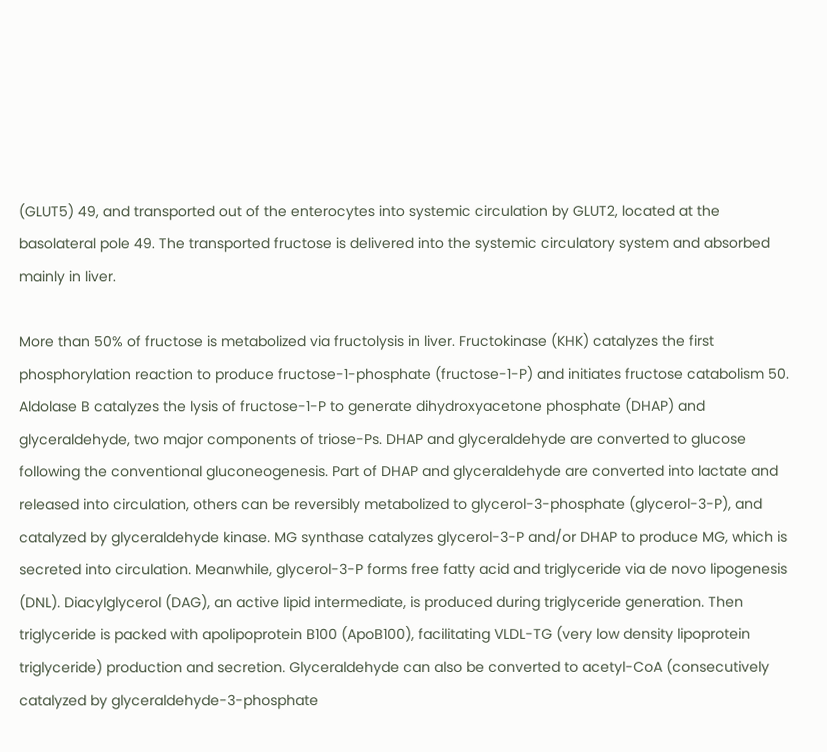(GLUT5) 49, and transported out of the enterocytes into systemic circulation by GLUT2, located at the basolateral pole 49. The transported fructose is delivered into the systemic circulatory system and absorbed mainly in liver.

More than 50% of fructose is metabolized via fructolysis in liver. Fructokinase (KHK) catalyzes the first phosphorylation reaction to produce fructose-1-phosphate (fructose-1-P) and initiates fructose catabolism 50. Aldolase B catalyzes the lysis of fructose-1-P to generate dihydroxyacetone phosphate (DHAP) and glyceraldehyde, two major components of triose-Ps. DHAP and glyceraldehyde are converted to glucose following the conventional gluconeogenesis. Part of DHAP and glyceraldehyde are converted into lactate and released into circulation, others can be reversibly metabolized to glycerol-3-phosphate (glycerol-3-P), and catalyzed by glyceraldehyde kinase. MG synthase catalyzes glycerol-3-P and/or DHAP to produce MG, which is secreted into circulation. Meanwhile, glycerol-3-P forms free fatty acid and triglyceride via de novo lipogenesis (DNL). Diacylglycerol (DAG), an active lipid intermediate, is produced during triglyceride generation. Then triglyceride is packed with apolipoprotein B100 (ApoB100), facilitating VLDL-TG (very low density lipoprotein triglyceride) production and secretion. Glyceraldehyde can also be converted to acetyl-CoA (consecutively catalyzed by glyceraldehyde-3-phosphate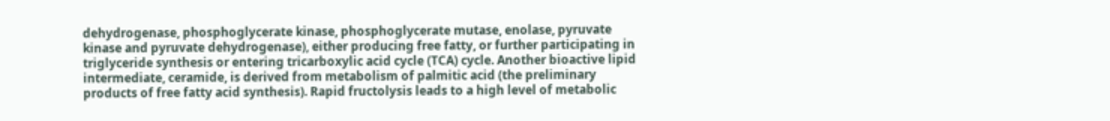dehydrogenase, phosphoglycerate kinase, phosphoglycerate mutase, enolase, pyruvate kinase and pyruvate dehydrogenase), either producing free fatty, or further participating in triglyceride synthesis or entering tricarboxylic acid cycle (TCA) cycle. Another bioactive lipid intermediate, ceramide, is derived from metabolism of palmitic acid (the preliminary products of free fatty acid synthesis). Rapid fructolysis leads to a high level of metabolic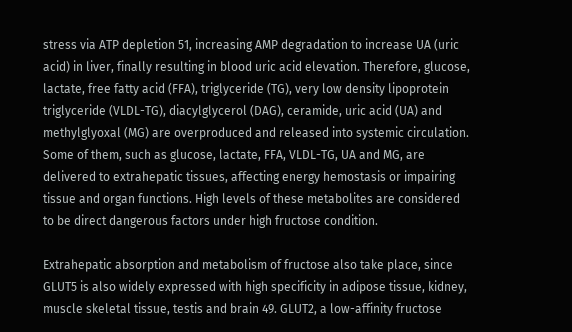stress via ATP depletion 51, increasing AMP degradation to increase UA (uric acid) in liver, finally resulting in blood uric acid elevation. Therefore, glucose, lactate, free fatty acid (FFA), triglyceride (TG), very low density lipoprotein triglyceride (VLDL-TG), diacylglycerol (DAG), ceramide, uric acid (UA) and methylglyoxal (MG) are overproduced and released into systemic circulation. Some of them, such as glucose, lactate, FFA, VLDL-TG, UA and MG, are delivered to extrahepatic tissues, affecting energy hemostasis or impairing tissue and organ functions. High levels of these metabolites are considered to be direct dangerous factors under high fructose condition.

Extrahepatic absorption and metabolism of fructose also take place, since GLUT5 is also widely expressed with high specificity in adipose tissue, kidney, muscle skeletal tissue, testis and brain 49. GLUT2, a low-affinity fructose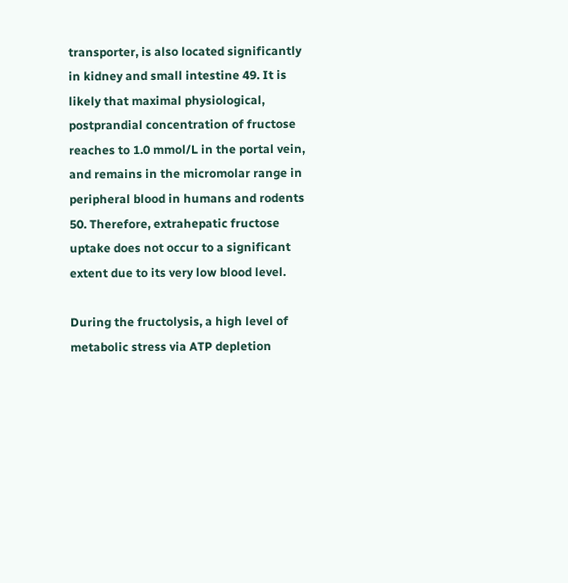transporter, is also located significantly in kidney and small intestine 49. It is likely that maximal physiological, postprandial concentration of fructose reaches to 1.0 mmol/L in the portal vein, and remains in the micromolar range in peripheral blood in humans and rodents 50. Therefore, extrahepatic fructose uptake does not occur to a significant extent due to its very low blood level.

During the fructolysis, a high level of metabolic stress via ATP depletion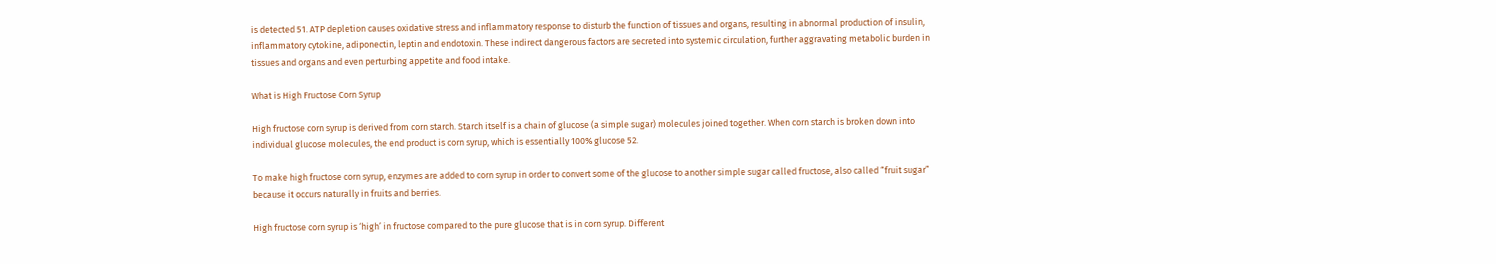is detected 51. ATP depletion causes oxidative stress and inflammatory response to disturb the function of tissues and organs, resulting in abnormal production of insulin, inflammatory cytokine, adiponectin, leptin and endotoxin. These indirect dangerous factors are secreted into systemic circulation, further aggravating metabolic burden in tissues and organs and even perturbing appetite and food intake.

What is High Fructose Corn Syrup

High fructose corn syrup is derived from corn starch. Starch itself is a chain of glucose (a simple sugar) molecules joined together. When corn starch is broken down into individual glucose molecules, the end product is corn syrup, which is essentially 100% glucose 52.

To make high fructose corn syrup, enzymes are added to corn syrup in order to convert some of the glucose to another simple sugar called fructose, also called “fruit sugar” because it occurs naturally in fruits and berries.

High fructose corn syrup is ‘high’ in fructose compared to the pure glucose that is in corn syrup. Different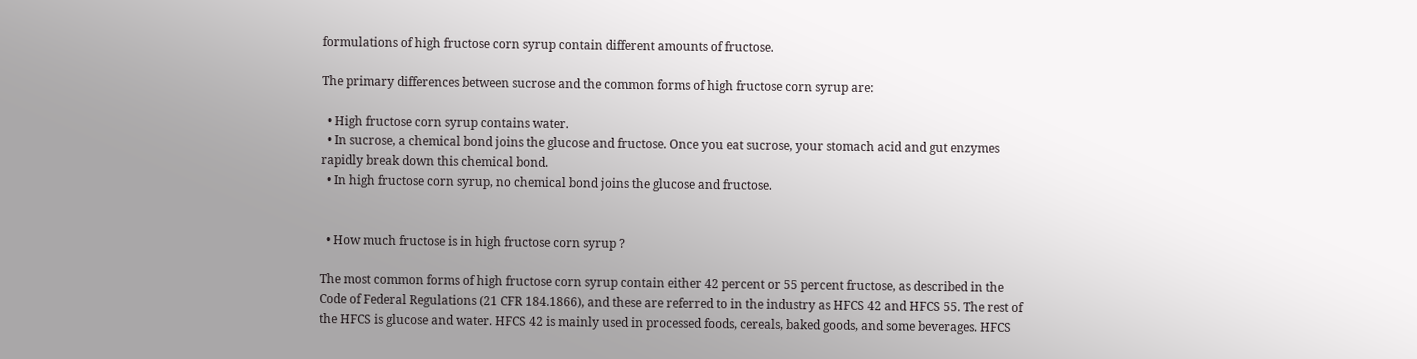formulations of high fructose corn syrup contain different amounts of fructose.

The primary differences between sucrose and the common forms of high fructose corn syrup are:

  • High fructose corn syrup contains water.
  • In sucrose, a chemical bond joins the glucose and fructose. Once you eat sucrose, your stomach acid and gut enzymes rapidly break down this chemical bond.
  • In high fructose corn syrup, no chemical bond joins the glucose and fructose.


  • How much fructose is in high fructose corn syrup ?

The most common forms of high fructose corn syrup contain either 42 percent or 55 percent fructose, as described in the Code of Federal Regulations (21 CFR 184.1866), and these are referred to in the industry as HFCS 42 and HFCS 55. The rest of the HFCS is glucose and water. HFCS 42 is mainly used in processed foods, cereals, baked goods, and some beverages. HFCS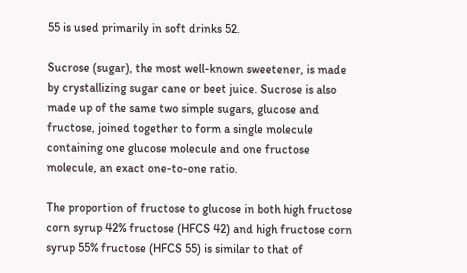55 is used primarily in soft drinks 52.

Sucrose (sugar), the most well-known sweetener, is made by crystallizing sugar cane or beet juice. Sucrose is also made up of the same two simple sugars, glucose and fructose, joined together to form a single molecule containing one glucose molecule and one fructose molecule, an exact one-to-one ratio.

The proportion of fructose to glucose in both high fructose corn syrup 42% fructose (HFCS 42) and high fructose corn syrup 55% fructose (HFCS 55) is similar to that of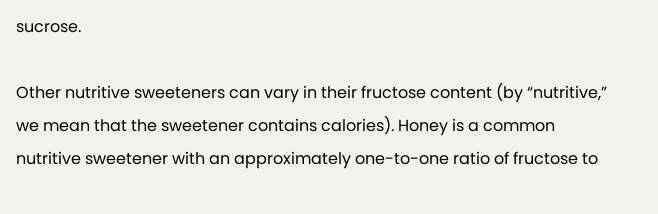sucrose.

Other nutritive sweeteners can vary in their fructose content (by “nutritive,” we mean that the sweetener contains calories). Honey is a common nutritive sweetener with an approximately one-to-one ratio of fructose to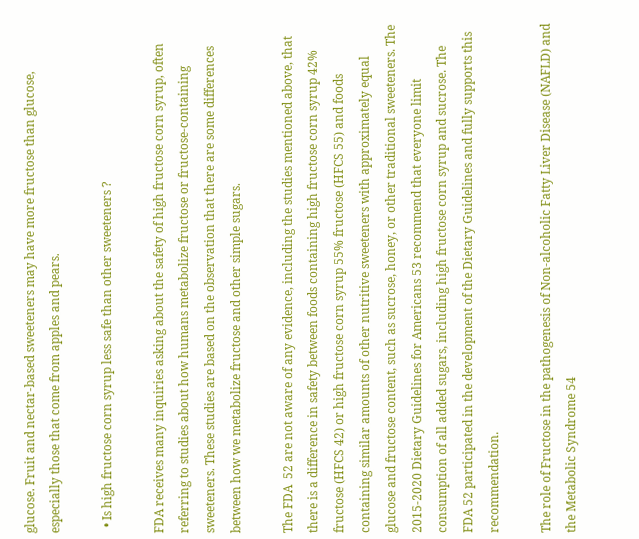glucose. Fruit and nectar-based sweeteners may have more fructose than glucose, especially those that come from apples and pears.

  • Is high fructose corn syrup less safe than other sweeteners ?

FDA receives many inquiries asking about the safety of high fructose corn syrup, often referring to studies about how humans metabolize fructose or fructose-containing sweeteners. These studies are based on the observation that there are some differences between how we metabolize fructose and other simple sugars.

The FDA  52 are not aware of any evidence, including the studies mentioned above, that there is a difference in safety between foods containing high fructose corn syrup 42% fructose (HFCS 42) or high fructose corn syrup 55% fructose (HFCS 55) and foods containing similar amounts of other nutritive sweeteners with approximately equal glucose and fructose content, such as sucrose, honey, or other traditional sweeteners. The 2015-2020 Dietary Guidelines for Americans 53 recommend that everyone limit consumption of all added sugars, including high fructose corn syrup and sucrose. The FDA 52 participated in the development of the Dietary Guidelines and fully supports this recommendation.

The role of Fructose in the pathogenesis of Non-alcoholic Fatty Liver Disease (NAFLD) and the Metabolic Syndrome 54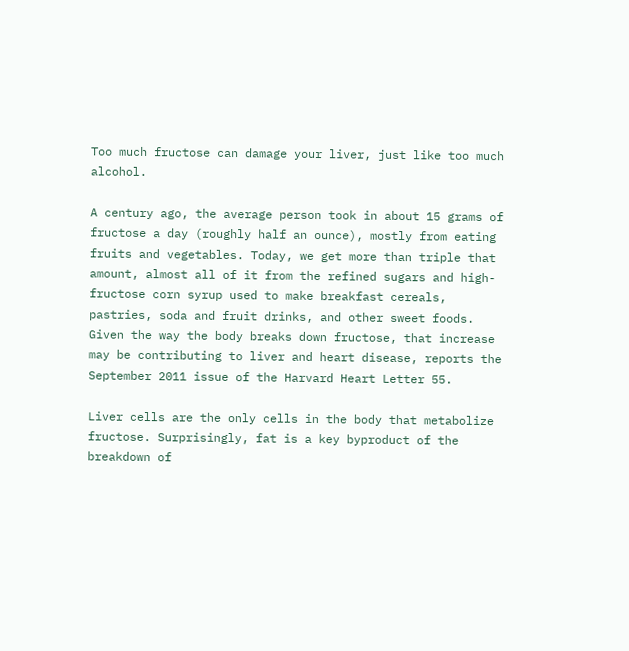Too much fructose can damage your liver, just like too much alcohol.

A century ago, the average person took in about 15 grams of fructose a day (roughly half an ounce), mostly from eating fruits and vegetables. Today, we get more than triple that amount, almost all of it from the refined sugars and high-fructose corn syrup used to make breakfast cereals, pastries, soda and fruit drinks, and other sweet foods. Given the way the body breaks down fructose, that increase may be contributing to liver and heart disease, reports the September 2011 issue of the Harvard Heart Letter 55.

Liver cells are the only cells in the body that metabolize fructose. Surprisingly, fat is a key byproduct of the breakdown of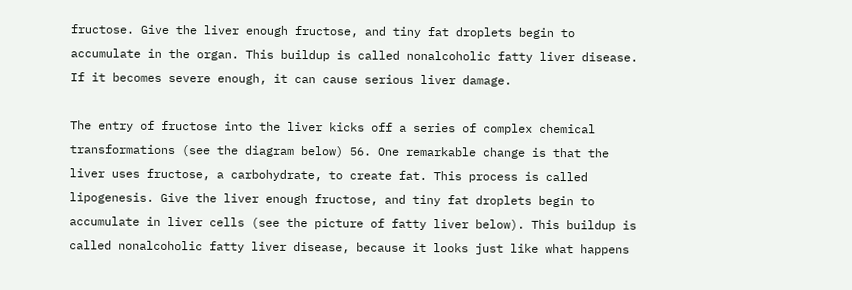fructose. Give the liver enough fructose, and tiny fat droplets begin to accumulate in the organ. This buildup is called nonalcoholic fatty liver disease. If it becomes severe enough, it can cause serious liver damage.

The entry of fructose into the liver kicks off a series of complex chemical transformations (see the diagram below) 56. One remarkable change is that the liver uses fructose, a carbohydrate, to create fat. This process is called lipogenesis. Give the liver enough fructose, and tiny fat droplets begin to accumulate in liver cells (see the picture of fatty liver below). This buildup is called nonalcoholic fatty liver disease, because it looks just like what happens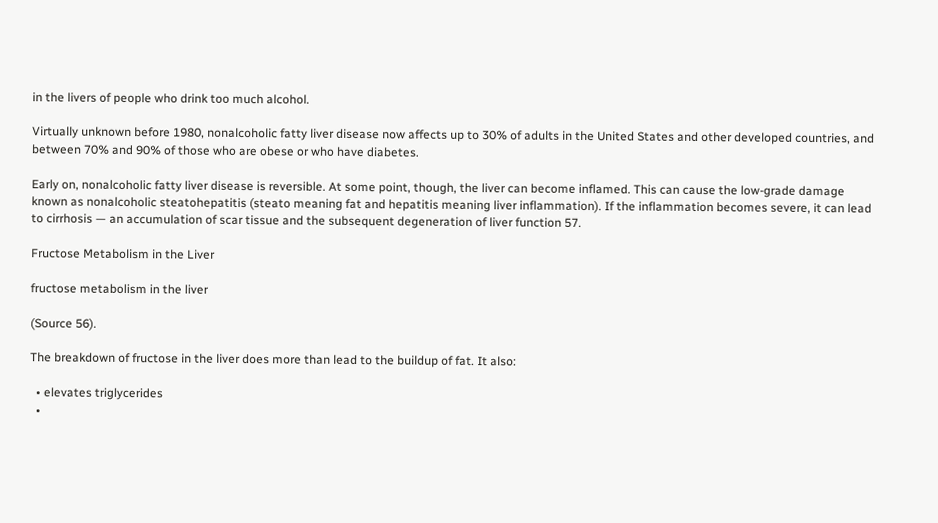in the livers of people who drink too much alcohol.

Virtually unknown before 1980, nonalcoholic fatty liver disease now affects up to 30% of adults in the United States and other developed countries, and between 70% and 90% of those who are obese or who have diabetes.

Early on, nonalcoholic fatty liver disease is reversible. At some point, though, the liver can become inflamed. This can cause the low-grade damage known as nonalcoholic steatohepatitis (steato meaning fat and hepatitis meaning liver inflammation). If the inflammation becomes severe, it can lead to cirrhosis — an accumulation of scar tissue and the subsequent degeneration of liver function 57.

Fructose Metabolism in the Liver

fructose metabolism in the liver

(Source 56).

The breakdown of fructose in the liver does more than lead to the buildup of fat. It also:

  • elevates triglycerides
  •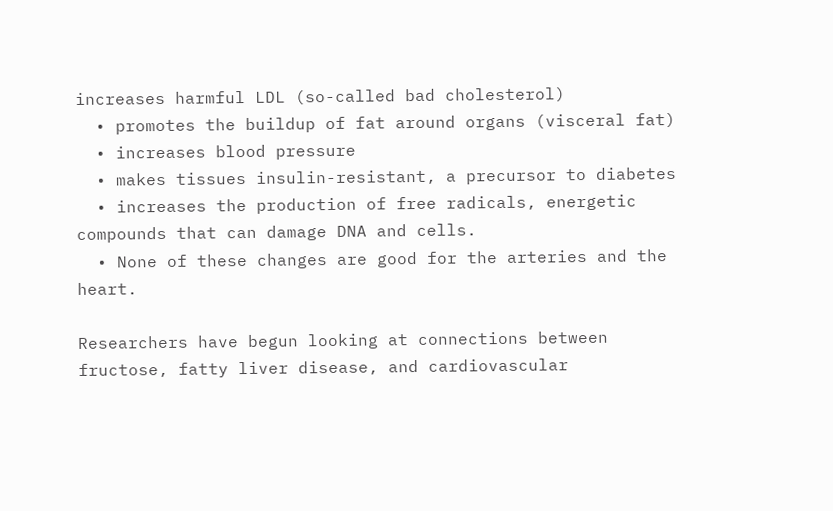increases harmful LDL (so-called bad cholesterol)
  • promotes the buildup of fat around organs (visceral fat)
  • increases blood pressure
  • makes tissues insulin-resistant, a precursor to diabetes
  • increases the production of free radicals, energetic compounds that can damage DNA and cells.
  • None of these changes are good for the arteries and the heart.

Researchers have begun looking at connections between fructose, fatty liver disease, and cardiovascular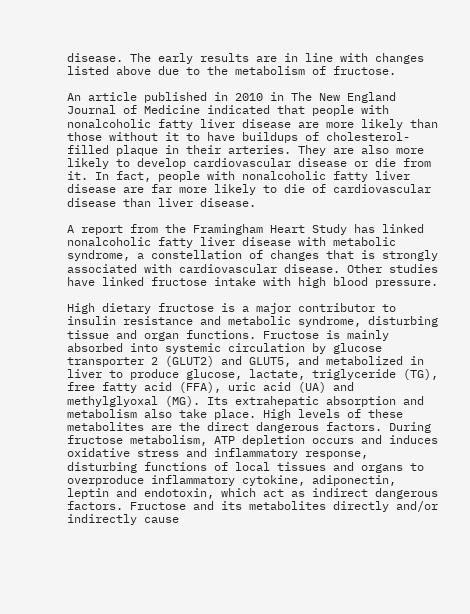disease. The early results are in line with changes listed above due to the metabolism of fructose.

An article published in 2010 in The New England Journal of Medicine indicated that people with nonalcoholic fatty liver disease are more likely than those without it to have buildups of cholesterol-filled plaque in their arteries. They are also more likely to develop cardiovascular disease or die from it. In fact, people with nonalcoholic fatty liver disease are far more likely to die of cardiovascular disease than liver disease.

A report from the Framingham Heart Study has linked nonalcoholic fatty liver disease with metabolic syndrome, a constellation of changes that is strongly associated with cardiovascular disease. Other studies have linked fructose intake with high blood pressure.

High dietary fructose is a major contributor to insulin resistance and metabolic syndrome, disturbing tissue and organ functions. Fructose is mainly absorbed into systemic circulation by glucose transporter 2 (GLUT2) and GLUT5, and metabolized in liver to produce glucose, lactate, triglyceride (TG), free fatty acid (FFA), uric acid (UA) and methylglyoxal (MG). Its extrahepatic absorption and metabolism also take place. High levels of these metabolites are the direct dangerous factors. During fructose metabolism, ATP depletion occurs and induces oxidative stress and inflammatory response, disturbing functions of local tissues and organs to overproduce inflammatory cytokine, adiponectin, leptin and endotoxin, which act as indirect dangerous factors. Fructose and its metabolites directly and/or indirectly cause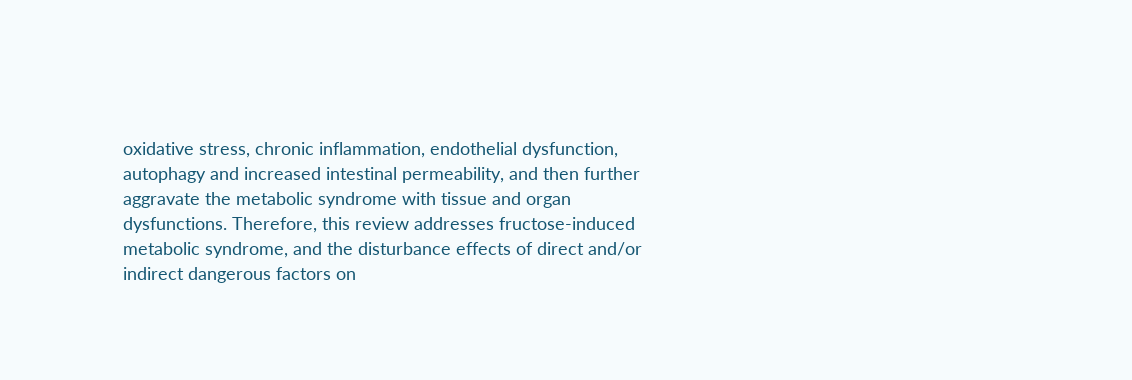oxidative stress, chronic inflammation, endothelial dysfunction, autophagy and increased intestinal permeability, and then further aggravate the metabolic syndrome with tissue and organ dysfunctions. Therefore, this review addresses fructose-induced metabolic syndrome, and the disturbance effects of direct and/or indirect dangerous factors on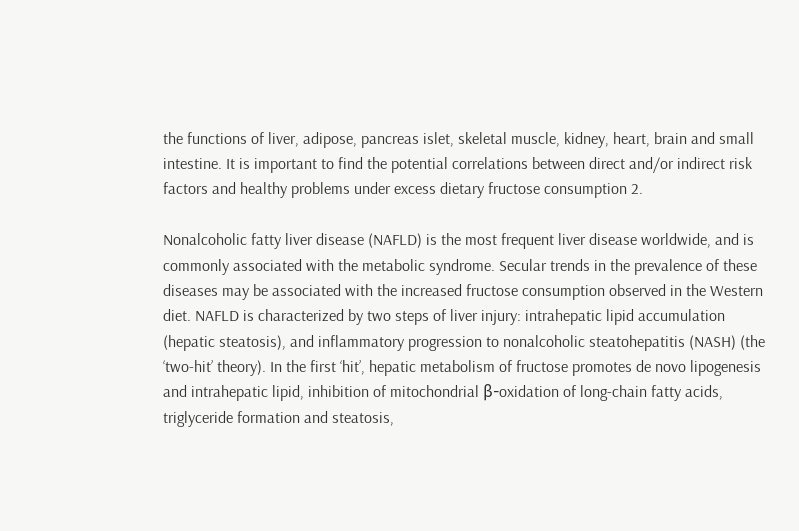the functions of liver, adipose, pancreas islet, skeletal muscle, kidney, heart, brain and small intestine. It is important to find the potential correlations between direct and/or indirect risk factors and healthy problems under excess dietary fructose consumption 2.

Nonalcoholic fatty liver disease (NAFLD) is the most frequent liver disease worldwide, and is commonly associated with the metabolic syndrome. Secular trends in the prevalence of these diseases may be associated with the increased fructose consumption observed in the Western diet. NAFLD is characterized by two steps of liver injury: intrahepatic lipid accumulation (hepatic steatosis), and inflammatory progression to nonalcoholic steatohepatitis (NASH) (the ‘two-hit’ theory). In the first ‘hit’, hepatic metabolism of fructose promotes de novo lipogenesis and intrahepatic lipid, inhibition of mitochondrial β-oxidation of long-chain fatty acids, triglyceride formation and steatosis,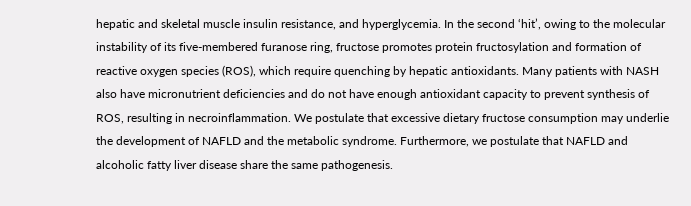hepatic and skeletal muscle insulin resistance, and hyperglycemia. In the second ‘hit’, owing to the molecular instability of its five-membered furanose ring, fructose promotes protein fructosylation and formation of reactive oxygen species (ROS), which require quenching by hepatic antioxidants. Many patients with NASH also have micronutrient deficiencies and do not have enough antioxidant capacity to prevent synthesis of ROS, resulting in necroinflammation. We postulate that excessive dietary fructose consumption may underlie the development of NAFLD and the metabolic syndrome. Furthermore, we postulate that NAFLD and alcoholic fatty liver disease share the same pathogenesis.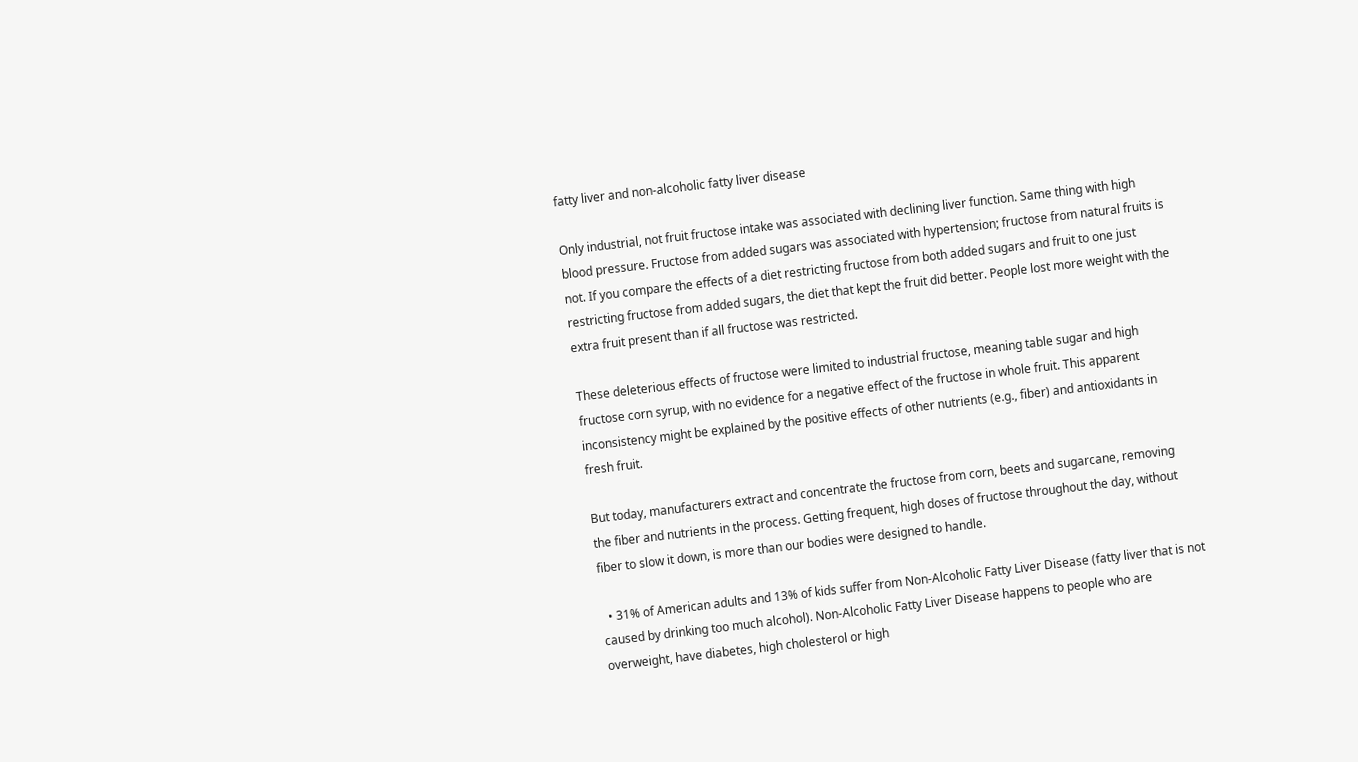fatty liver and non-alcoholic fatty liver disease

Only industrial, not fruit fructose intake was associated with declining liver function. Same thing with high blood pressure. Fructose from added sugars was associated with hypertension; fructose from natural fruits is not. If you compare the effects of a diet restricting fructose from both added sugars and fruit to one just restricting fructose from added sugars, the diet that kept the fruit did better. People lost more weight with the extra fruit present than if all fructose was restricted.

These deleterious effects of fructose were limited to industrial fructose, meaning table sugar and high fructose corn syrup, with no evidence for a negative effect of the fructose in whole fruit. This apparent inconsistency might be explained by the positive effects of other nutrients (e.g., fiber) and antioxidants in fresh fruit.

But today, manufacturers extract and concentrate the fructose from corn, beets and sugarcane, removing the fiber and nutrients in the process. Getting frequent, high doses of fructose throughout the day, without fiber to slow it down, is more than our bodies were designed to handle.

  • 31% of American adults and 13% of kids suffer from Non-Alcoholic Fatty Liver Disease (fatty liver that is not caused by drinking too much alcohol). Non-Alcoholic Fatty Liver Disease happens to people who are overweight, have diabetes, high cholesterol or high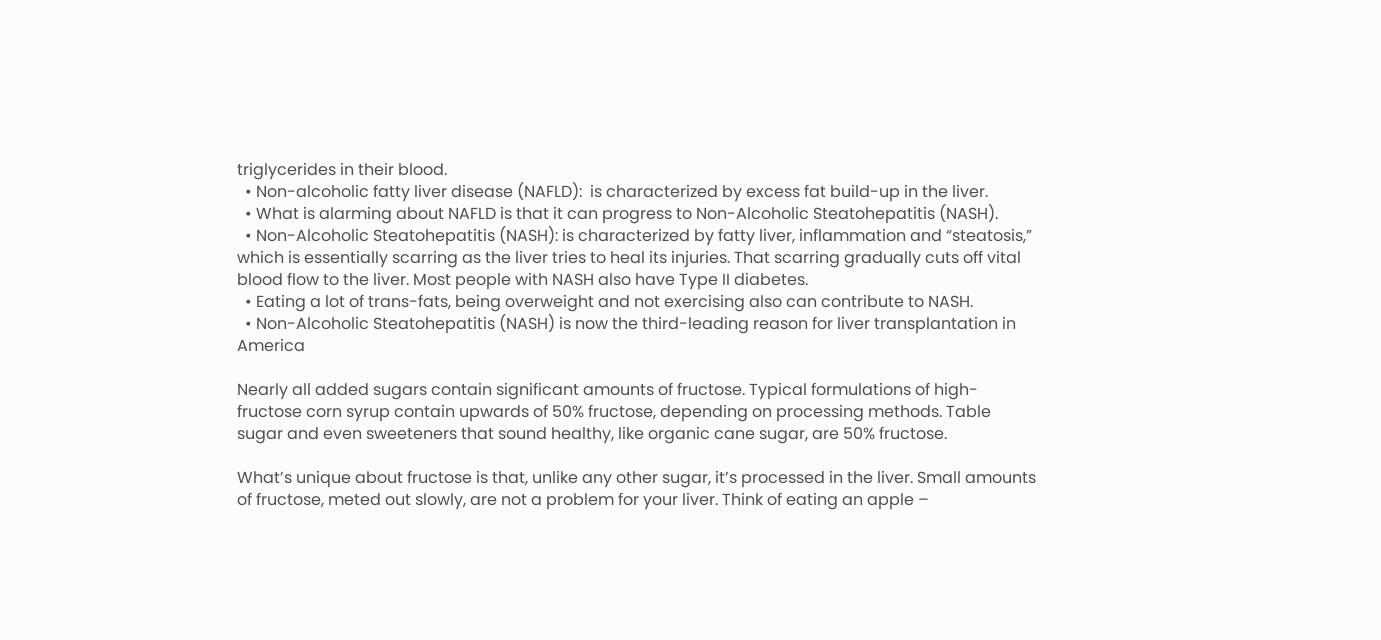triglycerides in their blood.
  • Non-alcoholic fatty liver disease (NAFLD):  is characterized by excess fat build-up in the liver.
  • What is alarming about NAFLD is that it can progress to Non-Alcoholic Steatohepatitis (NASH).
  • Non-Alcoholic Steatohepatitis (NASH): is characterized by fatty liver, inflammation and “steatosis,” which is essentially scarring as the liver tries to heal its injuries. That scarring gradually cuts off vital blood flow to the liver. Most people with NASH also have Type II diabetes.
  • Eating a lot of trans-fats, being overweight and not exercising also can contribute to NASH.
  • Non-Alcoholic Steatohepatitis (NASH) is now the third-leading reason for liver transplantation in America

Nearly all added sugars contain significant amounts of fructose. Typical formulations of high-fructose corn syrup contain upwards of 50% fructose, depending on processing methods. Table sugar and even sweeteners that sound healthy, like organic cane sugar, are 50% fructose.

What’s unique about fructose is that, unlike any other sugar, it’s processed in the liver. Small amounts of fructose, meted out slowly, are not a problem for your liver. Think of eating an apple –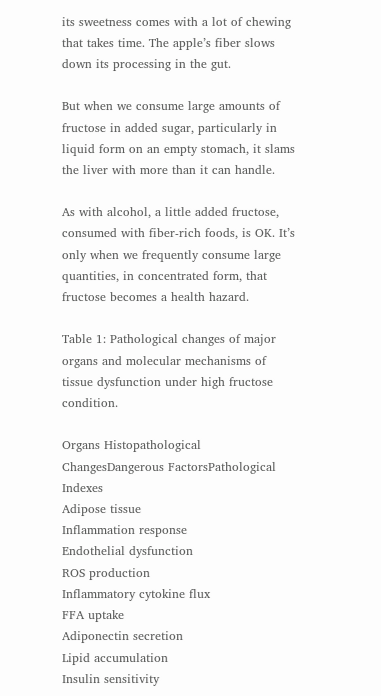its sweetness comes with a lot of chewing that takes time. The apple’s fiber slows down its processing in the gut.

But when we consume large amounts of fructose in added sugar, particularly in liquid form on an empty stomach, it slams the liver with more than it can handle.

As with alcohol, a little added fructose, consumed with fiber-rich foods, is OK. It’s only when we frequently consume large quantities, in concentrated form, that fructose becomes a health hazard.

Table 1: Pathological changes of major organs and molecular mechanisms of tissue dysfunction under high fructose condition.

Organs Histopathological ChangesDangerous FactorsPathological Indexes
Adipose tissue
Inflammation response
Endothelial dysfunction
ROS production
Inflammatory cytokine flux
FFA uptake
Adiponectin secretion
Lipid accumulation
Insulin sensitivity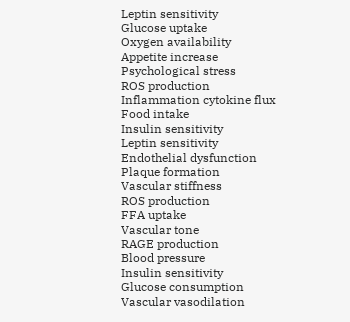Leptin sensitivity
Glucose uptake
Oxygen availability
Appetite increase
Psychological stress
ROS production
Inflammation cytokine flux
Food intake
Insulin sensitivity
Leptin sensitivity
Endothelial dysfunction
Plaque formation
Vascular stiffness
ROS production
FFA uptake
Vascular tone
RAGE production
Blood pressure
Insulin sensitivity
Glucose consumption
Vascular vasodilation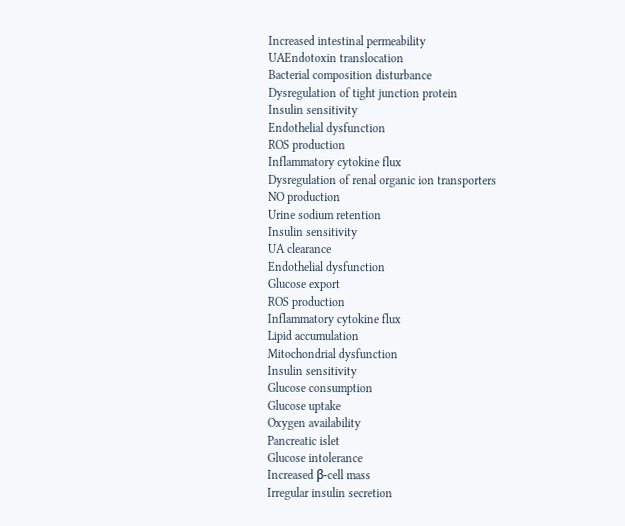Increased intestinal permeability
UAEndotoxin translocation
Bacterial composition disturbance
Dysregulation of tight junction protein
Insulin sensitivity
Endothelial dysfunction
ROS production
Inflammatory cytokine flux
Dysregulation of renal organic ion transporters
NO production
Urine sodium retention
Insulin sensitivity
UA clearance
Endothelial dysfunction
Glucose export
ROS production
Inflammatory cytokine flux
Lipid accumulation
Mitochondrial dysfunction
Insulin sensitivity
Glucose consumption
Glucose uptake
Oxygen availability
Pancreatic islet
Glucose intolerance
Increased β-cell mass
Irregular insulin secretion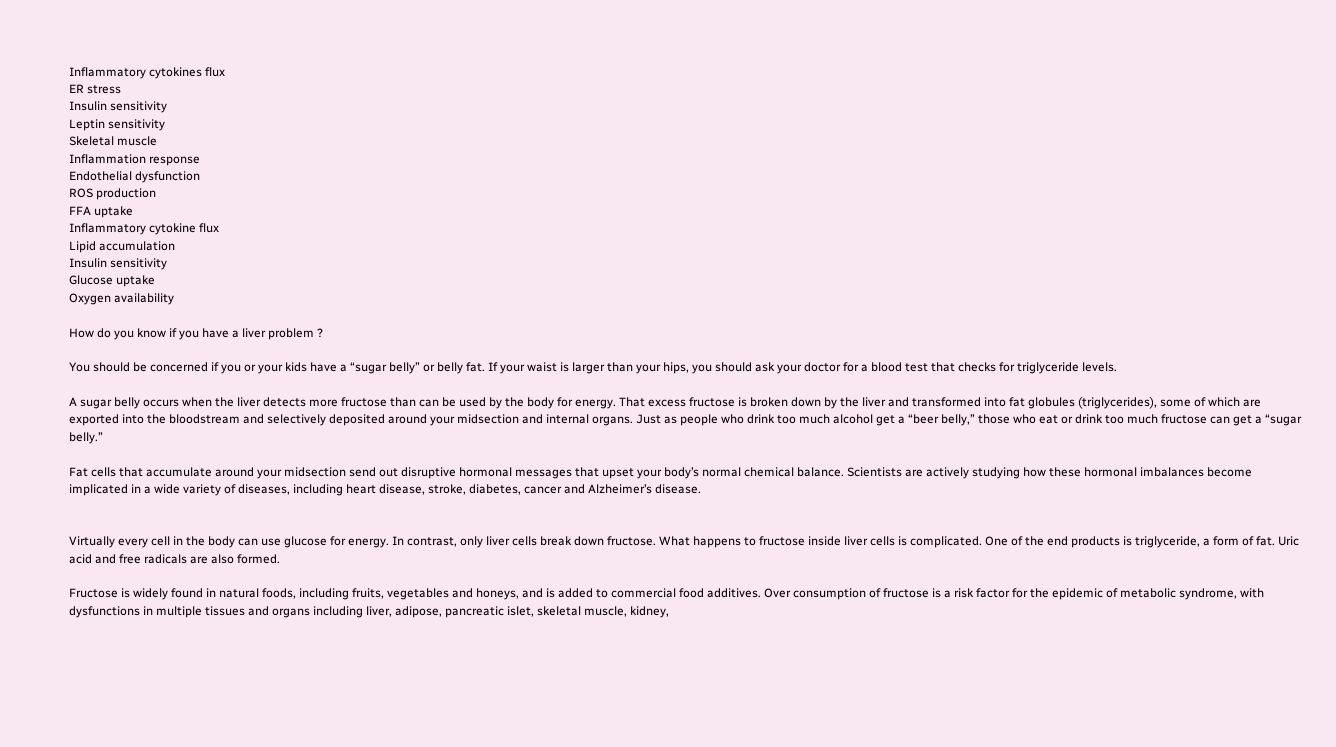Inflammatory cytokines flux
ER stress
Insulin sensitivity
Leptin sensitivity
Skeletal muscle
Inflammation response
Endothelial dysfunction
ROS production
FFA uptake
Inflammatory cytokine flux
Lipid accumulation
Insulin sensitivity
Glucose uptake
Oxygen availability

How do you know if you have a liver problem ?

You should be concerned if you or your kids have a “sugar belly” or belly fat. If your waist is larger than your hips, you should ask your doctor for a blood test that checks for triglyceride levels.

A sugar belly occurs when the liver detects more fructose than can be used by the body for energy. That excess fructose is broken down by the liver and transformed into fat globules (triglycerides), some of which are exported into the bloodstream and selectively deposited around your midsection and internal organs. Just as people who drink too much alcohol get a “beer belly,” those who eat or drink too much fructose can get a “sugar belly.”

Fat cells that accumulate around your midsection send out disruptive hormonal messages that upset your body’s normal chemical balance. Scientists are actively studying how these hormonal imbalances become implicated in a wide variety of diseases, including heart disease, stroke, diabetes, cancer and Alzheimer’s disease.


Virtually every cell in the body can use glucose for energy. In contrast, only liver cells break down fructose. What happens to fructose inside liver cells is complicated. One of the end products is triglyceride, a form of fat. Uric acid and free radicals are also formed.

Fructose is widely found in natural foods, including fruits, vegetables and honeys, and is added to commercial food additives. Over consumption of fructose is a risk factor for the epidemic of metabolic syndrome, with dysfunctions in multiple tissues and organs including liver, adipose, pancreatic islet, skeletal muscle, kidney,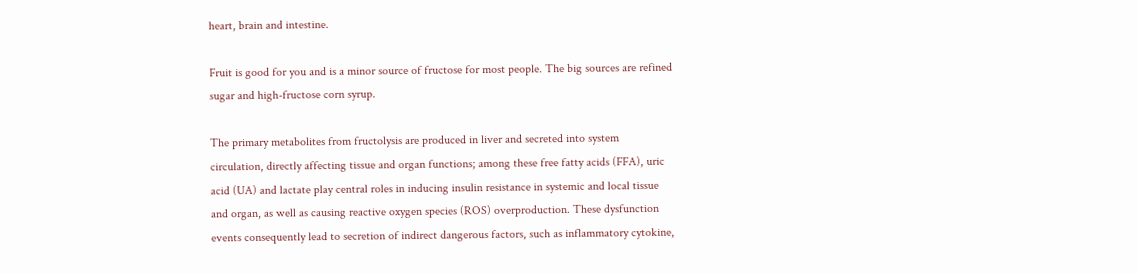heart, brain and intestine.

Fruit is good for you and is a minor source of fructose for most people. The big sources are refined sugar and high-fructose corn syrup.

The primary metabolites from fructolysis are produced in liver and secreted into system circulation, directly affecting tissue and organ functions; among these free fatty acids (FFA), uric acid (UA) and lactate play central roles in inducing insulin resistance in systemic and local tissue and organ, as well as causing reactive oxygen species (ROS) overproduction. These dysfunction events consequently lead to secretion of indirect dangerous factors, such as inflammatory cytokine,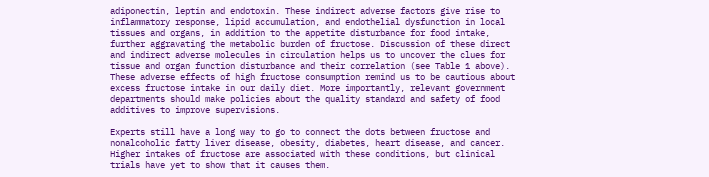adiponectin, leptin and endotoxin. These indirect adverse factors give rise to inflammatory response, lipid accumulation, and endothelial dysfunction in local tissues and organs, in addition to the appetite disturbance for food intake, further aggravating the metabolic burden of fructose. Discussion of these direct and indirect adverse molecules in circulation helps us to uncover the clues for tissue and organ function disturbance and their correlation (see Table 1 above). These adverse effects of high fructose consumption remind us to be cautious about excess fructose intake in our daily diet. More importantly, relevant government departments should make policies about the quality standard and safety of food additives to improve supervisions.

Experts still have a long way to go to connect the dots between fructose and nonalcoholic fatty liver disease, obesity, diabetes, heart disease, and cancer. Higher intakes of fructose are associated with these conditions, but clinical trials have yet to show that it causes them.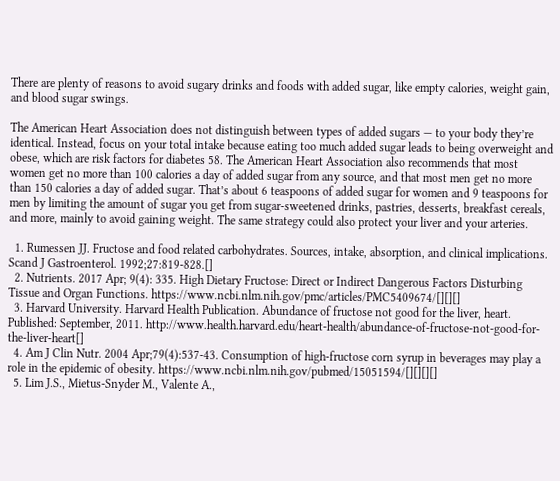There are plenty of reasons to avoid sugary drinks and foods with added sugar, like empty calories, weight gain, and blood sugar swings.

The American Heart Association does not distinguish between types of added sugars — to your body they’re identical. Instead, focus on your total intake because eating too much added sugar leads to being overweight and obese, which are risk factors for diabetes 58. The American Heart Association also recommends that most women get no more than 100 calories a day of added sugar from any source, and that most men get no more than 150 calories a day of added sugar. That’s about 6 teaspoons of added sugar for women and 9 teaspoons for men by limiting the amount of sugar you get from sugar-sweetened drinks, pastries, desserts, breakfast cereals, and more, mainly to avoid gaining weight. The same strategy could also protect your liver and your arteries.

  1. Rumessen JJ. Fructose and food related carbohydrates. Sources, intake, absorption, and clinical implications. Scand J Gastroenterol. 1992;27:819-828.[]
  2. Nutrients. 2017 Apr; 9(4): 335. High Dietary Fructose: Direct or Indirect Dangerous Factors Disturbing Tissue and Organ Functions. https://www.ncbi.nlm.nih.gov/pmc/articles/PMC5409674/[][][]
  3. Harvard University. Harvard Health Publication. Abundance of fructose not good for the liver, heart. Published: September, 2011. http://www.health.harvard.edu/heart-health/abundance-of-fructose-not-good-for-the-liver-heart[]
  4. Am J Clin Nutr. 2004 Apr;79(4):537-43. Consumption of high-fructose corn syrup in beverages may play a role in the epidemic of obesity. https://www.ncbi.nlm.nih.gov/pubmed/15051594/[][][][]
  5. Lim J.S., Mietus-Snyder M., Valente A.,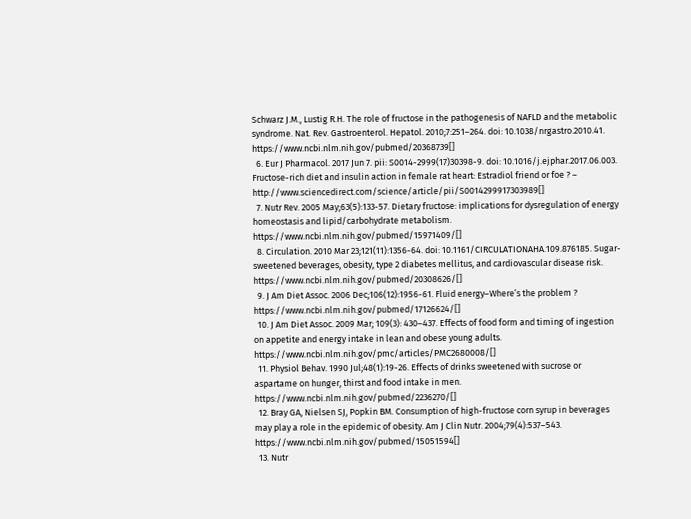Schwarz J.M., Lustig R.H. The role of fructose in the pathogenesis of NAFLD and the metabolic syndrome. Nat. Rev. Gastroenterol. Hepatol. 2010;7:251–264. doi: 10.1038/nrgastro.2010.41. https://www.ncbi.nlm.nih.gov/pubmed/20368739[]
  6. Eur J Pharmacol. 2017 Jun 7. pii: S0014-2999(17)30398-9. doi: 10.1016/j.ejphar.2017.06.003. Fructose-rich diet and insulin action in female rat heart: Estradiol friend or foe ? – http://www.sciencedirect.com/science/article/pii/S0014299917303989[]
  7. Nutr Rev. 2005 May;63(5):133-57. Dietary fructose: implications for dysregulation of energy homeostasis and lipid/carbohydrate metabolism. https://www.ncbi.nlm.nih.gov/pubmed/15971409/[]
  8. Circulation. 2010 Mar 23;121(11):1356-64. doi: 10.1161/CIRCULATIONAHA.109.876185. Sugar-sweetened beverages, obesity, type 2 diabetes mellitus, and cardiovascular disease risk. https://www.ncbi.nlm.nih.gov/pubmed/20308626/[]
  9. J Am Diet Assoc. 2006 Dec;106(12):1956-61. Fluid energy–Where’s the problem ? https://www.ncbi.nlm.nih.gov/pubmed/17126624/[]
  10. J Am Diet Assoc. 2009 Mar; 109(3): 430–437. Effects of food form and timing of ingestion on appetite and energy intake in lean and obese young adults. https://www.ncbi.nlm.nih.gov/pmc/articles/PMC2680008/[]
  11. Physiol Behav. 1990 Jul;48(1):19-26. Effects of drinks sweetened with sucrose or aspartame on hunger, thirst and food intake in men. https://www.ncbi.nlm.nih.gov/pubmed/2236270/[]
  12. Bray GA, Nielsen SJ, Popkin BM. Consumption of high-fructose corn syrup in beverages may play a role in the epidemic of obesity. Am J Clin Nutr. 2004;79(4):537–543. https://www.ncbi.nlm.nih.gov/pubmed/15051594[]
  13. Nutr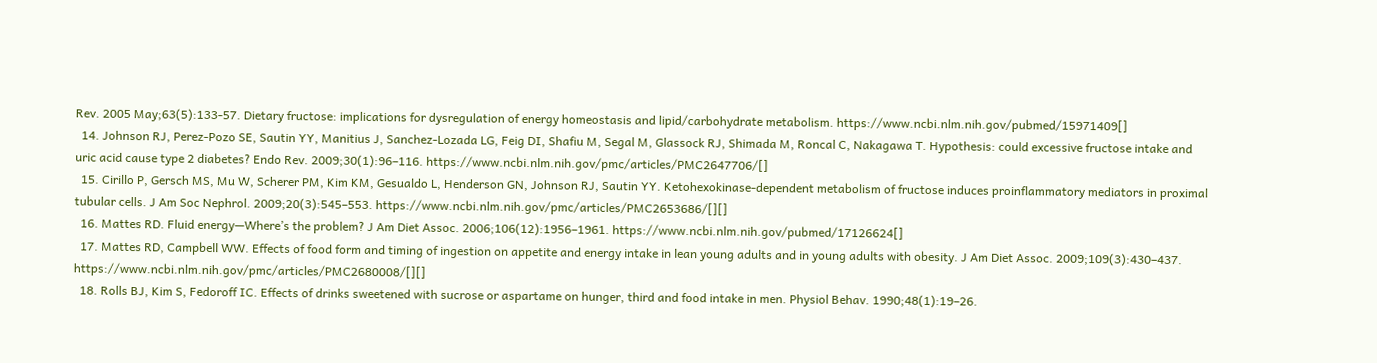Rev. 2005 May;63(5):133-57. Dietary fructose: implications for dysregulation of energy homeostasis and lipid/carbohydrate metabolism. https://www.ncbi.nlm.nih.gov/pubmed/15971409[]
  14. Johnson RJ, Perez-Pozo SE, Sautin YY, Manitius J, Sanchez-Lozada LG, Feig DI, Shafiu M, Segal M, Glassock RJ, Shimada M, Roncal C, Nakagawa T. Hypothesis: could excessive fructose intake and uric acid cause type 2 diabetes? Endo Rev. 2009;30(1):96–116. https://www.ncbi.nlm.nih.gov/pmc/articles/PMC2647706/[]
  15. Cirillo P, Gersch MS, Mu W, Scherer PM, Kim KM, Gesualdo L, Henderson GN, Johnson RJ, Sautin YY. Ketohexokinase-dependent metabolism of fructose induces proinflammatory mediators in proximal tubular cells. J Am Soc Nephrol. 2009;20(3):545–553. https://www.ncbi.nlm.nih.gov/pmc/articles/PMC2653686/[][]
  16. Mattes RD. Fluid energy—Where’s the problem? J Am Diet Assoc. 2006;106(12):1956–1961. https://www.ncbi.nlm.nih.gov/pubmed/17126624[]
  17. Mattes RD, Campbell WW. Effects of food form and timing of ingestion on appetite and energy intake in lean young adults and in young adults with obesity. J Am Diet Assoc. 2009;109(3):430–437. https://www.ncbi.nlm.nih.gov/pmc/articles/PMC2680008/[][]
  18. Rolls BJ, Kim S, Fedoroff IC. Effects of drinks sweetened with sucrose or aspartame on hunger, third and food intake in men. Physiol Behav. 1990;48(1):19–26.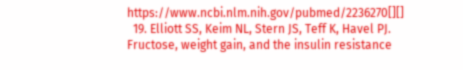https://www.ncbi.nlm.nih.gov/pubmed/2236270[][]
  19. Elliott SS, Keim NL, Stern JS, Teff K, Havel PJ. Fructose, weight gain, and the insulin resistance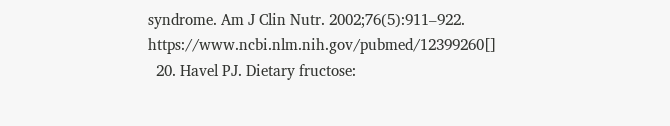syndrome. Am J Clin Nutr. 2002;76(5):911–922. https://www.ncbi.nlm.nih.gov/pubmed/12399260[]
  20. Havel PJ. Dietary fructose: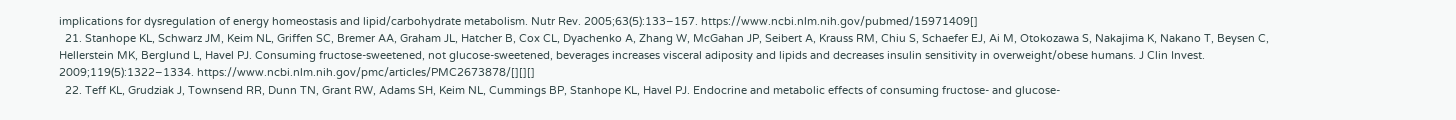implications for dysregulation of energy homeostasis and lipid/carbohydrate metabolism. Nutr Rev. 2005;63(5):133–157. https://www.ncbi.nlm.nih.gov/pubmed/15971409[]
  21. Stanhope KL, Schwarz JM, Keim NL, Griffen SC, Bremer AA, Graham JL, Hatcher B, Cox CL, Dyachenko A, Zhang W, McGahan JP, Seibert A, Krauss RM, Chiu S, Schaefer EJ, Ai M, Otokozawa S, Nakajima K, Nakano T, Beysen C, Hellerstein MK, Berglund L, Havel PJ. Consuming fructose-sweetened, not glucose-sweetened, beverages increases visceral adiposity and lipids and decreases insulin sensitivity in overweight/obese humans. J Clin Invest. 2009;119(5):1322–1334. https://www.ncbi.nlm.nih.gov/pmc/articles/PMC2673878/[][][]
  22. Teff KL, Grudziak J, Townsend RR, Dunn TN, Grant RW, Adams SH, Keim NL, Cummings BP, Stanhope KL, Havel PJ. Endocrine and metabolic effects of consuming fructose- and glucose-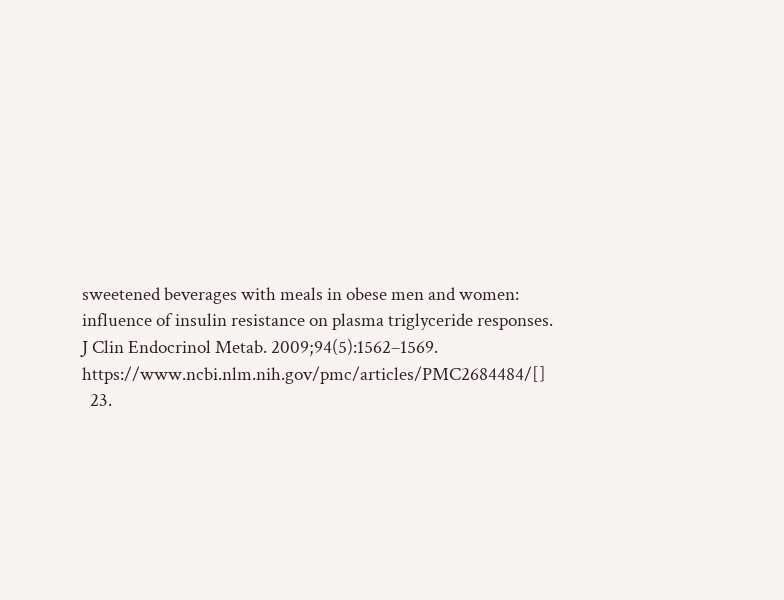sweetened beverages with meals in obese men and women: influence of insulin resistance on plasma triglyceride responses. J Clin Endocrinol Metab. 2009;94(5):1562–1569. https://www.ncbi.nlm.nih.gov/pmc/articles/PMC2684484/[]
  23.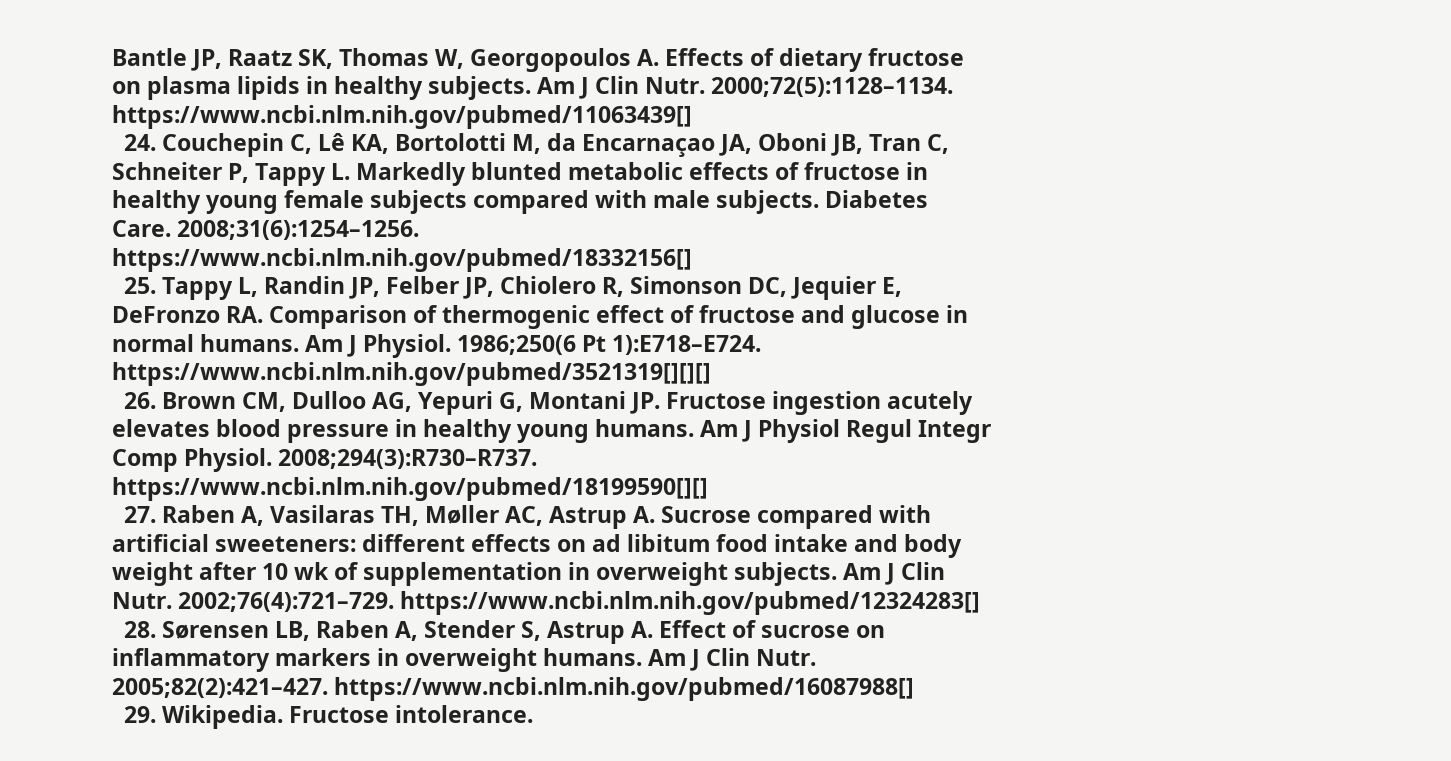Bantle JP, Raatz SK, Thomas W, Georgopoulos A. Effects of dietary fructose on plasma lipids in healthy subjects. Am J Clin Nutr. 2000;72(5):1128–1134. https://www.ncbi.nlm.nih.gov/pubmed/11063439[]
  24. Couchepin C, Lê KA, Bortolotti M, da Encarnaçao JA, Oboni JB, Tran C, Schneiter P, Tappy L. Markedly blunted metabolic effects of fructose in healthy young female subjects compared with male subjects. Diabetes Care. 2008;31(6):1254–1256. https://www.ncbi.nlm.nih.gov/pubmed/18332156[]
  25. Tappy L, Randin JP, Felber JP, Chiolero R, Simonson DC, Jequier E, DeFronzo RA. Comparison of thermogenic effect of fructose and glucose in normal humans. Am J Physiol. 1986;250(6 Pt 1):E718–E724. https://www.ncbi.nlm.nih.gov/pubmed/3521319[][][]
  26. Brown CM, Dulloo AG, Yepuri G, Montani JP. Fructose ingestion acutely elevates blood pressure in healthy young humans. Am J Physiol Regul Integr Comp Physiol. 2008;294(3):R730–R737. https://www.ncbi.nlm.nih.gov/pubmed/18199590[][]
  27. Raben A, Vasilaras TH, Møller AC, Astrup A. Sucrose compared with artificial sweeteners: different effects on ad libitum food intake and body weight after 10 wk of supplementation in overweight subjects. Am J Clin Nutr. 2002;76(4):721–729. https://www.ncbi.nlm.nih.gov/pubmed/12324283[]
  28. Sørensen LB, Raben A, Stender S, Astrup A. Effect of sucrose on inflammatory markers in overweight humans. Am J Clin Nutr. 2005;82(2):421–427. https://www.ncbi.nlm.nih.gov/pubmed/16087988[]
  29. Wikipedia. Fructose intolerance.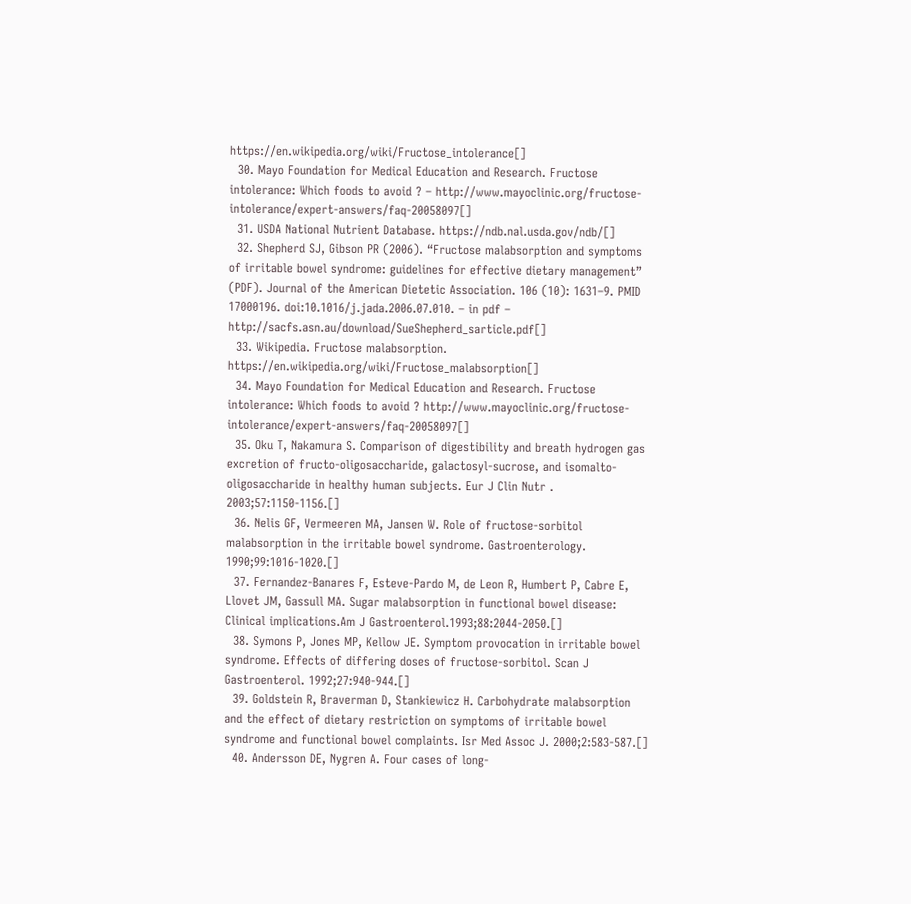https://en.wikipedia.org/wiki/Fructose_intolerance[]
  30. Mayo Foundation for Medical Education and Research. Fructose intolerance: Which foods to avoid ? – http://www.mayoclinic.org/fructose-intolerance/expert-answers/faq-20058097[]
  31. USDA National Nutrient Database. https://ndb.nal.usda.gov/ndb/[]
  32. Shepherd SJ, Gibson PR (2006). “Fructose malabsorption and symptoms of irritable bowel syndrome: guidelines for effective dietary management” (PDF). Journal of the American Dietetic Association. 106 (10): 1631–9. PMID 17000196. doi:10.1016/j.jada.2006.07.010. – in pdf – http://sacfs.asn.au/download/SueShepherd_sarticle.pdf[]
  33. Wikipedia. Fructose malabsorption. https://en.wikipedia.org/wiki/Fructose_malabsorption[]
  34. Mayo Foundation for Medical Education and Research. Fructose intolerance: Which foods to avoid ? http://www.mayoclinic.org/fructose-intolerance/expert-answers/faq-20058097[]
  35. Oku T, Nakamura S. Comparison of digestibility and breath hydrogen gas excretion of fructo-oligosaccharide, galactosyl-sucrose, and isomalto-oligosaccharide in healthy human subjects. Eur J Clin Nutr . 2003;57:1150-1156.[]
  36. Nelis GF, Vermeeren MA, Jansen W. Role of fructose-sorbitol malabsorption in the irritable bowel syndrome. Gastroenterology. 1990;99:1016-1020.[]
  37. Fernandez-Banares F, Esteve-Pardo M, de Leon R, Humbert P, Cabre E, Llovet JM, Gassull MA. Sugar malabsorption in functional bowel disease: Clinical implications.Am J Gastroenterol.1993;88:2044-2050.[]
  38. Symons P, Jones MP, Kellow JE. Symptom provocation in irritable bowel syndrome. Effects of differing doses of fructose-sorbitol. Scan J Gastroenterol. 1992;27:940-944.[]
  39. Goldstein R, Braverman D, Stankiewicz H. Carbohydrate malabsorption and the effect of dietary restriction on symptoms of irritable bowel syndrome and functional bowel complaints. Isr Med Assoc J. 2000;2:583-587.[]
  40. Andersson DE, Nygren A. Four cases of long-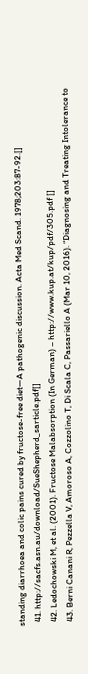standing diarrhoea and colic pains cured by fructose-free diet—A pathogenic discussion. Acta Med Scand. 1978;203:87-92.[]
  41. http://sacfs.asn.au/download/SueShepherd_sarticle.pdf[]
  42. Ledochowski M, et al. (2001). Fructose Malabsorption (In German) – http://www.kup.at/kup/pdf/305.pdf []
  43. Berni Canani R, Pezzella V, Amoroso A, Cozzolino T, Di Scala C, Passariello A (Mar 10, 2016). “Diagnosing and Treating Intolerance to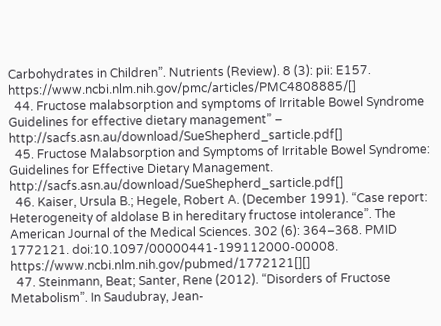Carbohydrates in Children”. Nutrients (Review). 8 (3): pii: E157. https://www.ncbi.nlm.nih.gov/pmc/articles/PMC4808885/[]
  44. Fructose malabsorption and symptoms of Irritable Bowel Syndrome Guidelines for effective dietary management” – http://sacfs.asn.au/download/SueShepherd_sarticle.pdf[]
  45. Fructose Malabsorption and Symptoms of Irritable Bowel Syndrome: Guidelines for Effective Dietary Management. http://sacfs.asn.au/download/SueShepherd_sarticle.pdf[]
  46. Kaiser, Ursula B.; Hegele, Robert A. (December 1991). “Case report: Heterogeneity of aldolase B in hereditary fructose intolerance”. The American Journal of the Medical Sciences. 302 (6): 364–368. PMID 1772121. doi:10.1097/00000441-199112000-00008. https://www.ncbi.nlm.nih.gov/pubmed/1772121[][]
  47. Steinmann, Beat; Santer, Rene (2012). “Disorders of Fructose Metabolism”. In Saudubray, Jean-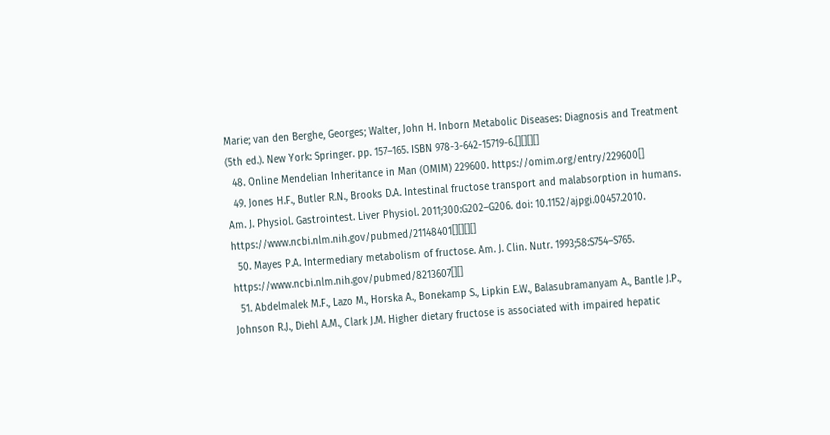Marie; van den Berghe, Georges; Walter, John H. Inborn Metabolic Diseases: Diagnosis and Treatment (5th ed.). New York: Springer. pp. 157–165. ISBN 978-3-642-15719-6.[][][][]
  48. Online Mendelian Inheritance in Man (OMIM) 229600. https://omim.org/entry/229600[]
  49. Jones H.F., Butler R.N., Brooks D.A. Intestinal fructose transport and malabsorption in humans. Am. J. Physiol. Gastrointest. Liver Physiol. 2011;300:G202–G206. doi: 10.1152/ajpgi.00457.2010. https://www.ncbi.nlm.nih.gov/pubmed/21148401[][][][]
  50. Mayes P.A. Intermediary metabolism of fructose. Am. J. Clin. Nutr. 1993;58:S754–S765. https://www.ncbi.nlm.nih.gov/pubmed/8213607[][]
  51. Abdelmalek M.F., Lazo M., Horska A., Bonekamp S., Lipkin E.W., Balasubramanyam A., Bantle J.P., Johnson R.J., Diehl A.M., Clark J.M. Higher dietary fructose is associated with impaired hepatic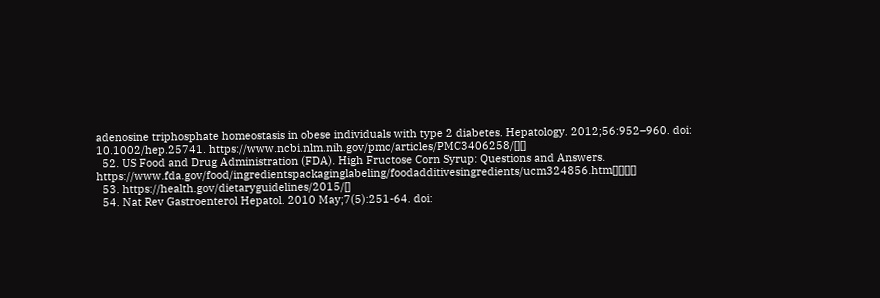adenosine triphosphate homeostasis in obese individuals with type 2 diabetes. Hepatology. 2012;56:952–960. doi: 10.1002/hep.25741. https://www.ncbi.nlm.nih.gov/pmc/articles/PMC3406258/[][]
  52. US Food and Drug Administration (FDA). High Fructose Corn Syrup: Questions and Answers. https://www.fda.gov/food/ingredientspackaginglabeling/foodadditivesingredients/ucm324856.htm[][][][]
  53. https://health.gov/dietaryguidelines/2015/[]
  54. Nat Rev Gastroenterol Hepatol. 2010 May;7(5):251-64. doi: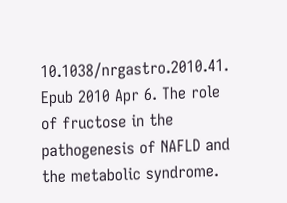10.1038/nrgastro.2010.41. Epub 2010 Apr 6. The role of fructose in the pathogenesis of NAFLD and the metabolic syndrome.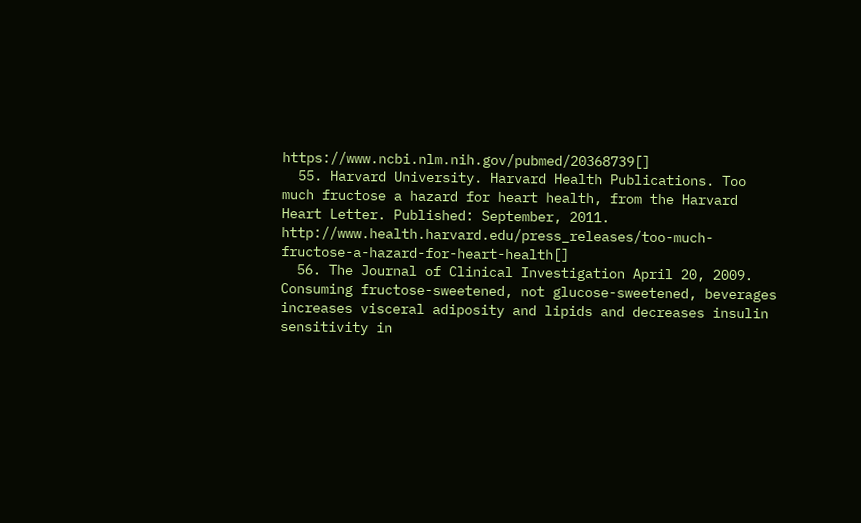https://www.ncbi.nlm.nih.gov/pubmed/20368739[]
  55. Harvard University. Harvard Health Publications. Too much fructose a hazard for heart health, from the Harvard Heart Letter. Published: September, 2011. http://www.health.harvard.edu/press_releases/too-much-fructose-a-hazard-for-heart-health[]
  56. The Journal of Clinical Investigation April 20, 2009. Consuming fructose-sweetened, not glucose-sweetened, beverages increases visceral adiposity and lipids and decreases insulin sensitivity in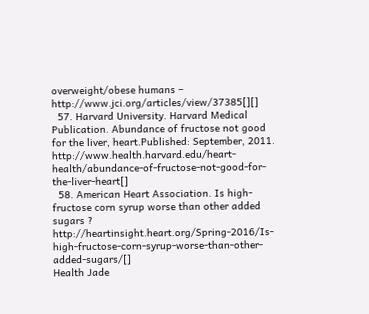overweight/obese humans – http://www.jci.org/articles/view/37385[][]
  57. Harvard University. Harvard Medical Publication. Abundance of fructose not good for the liver, heart.Published: September, 2011. http://www.health.harvard.edu/heart-health/abundance-of-fructose-not-good-for-the-liver-heart[]
  58. American Heart Association. Is high-fructose corn syrup worse than other added sugars ? http://heartinsight.heart.org/Spring-2016/Is-high-fructose-corn-syrup-worse-than-other-added-sugars/[]
Health Jade